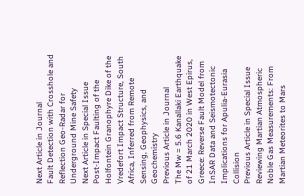Next Article in Journal
Fault Detection with Crosshole and Reflection Geo-Radar for Underground Mine Safety
Next Article in Special Issue
Post-Impact Faulting of the Holfontein Granophyre Dike of the Vredefort Impact Structure, South Africa, Inferred from Remote Sensing, Geophysics, and Geochemistry
Previous Article in Journal
The Mw = 5.6 Kanallaki Earthquake of 21 March 2020 in West Epirus, Greece: Reverse Fault Model from InSAR Data and Seismotectonic Implications for Apulia-Eurasia Collision
Previous Article in Special Issue
Reviewing Martian Atmospheric Noble Gas Measurements: From Martian Meteorites to Mars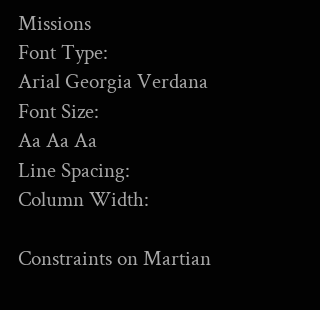Missions
Font Type:
Arial Georgia Verdana
Font Size:
Aa Aa Aa
Line Spacing:
Column Width:

Constraints on Martian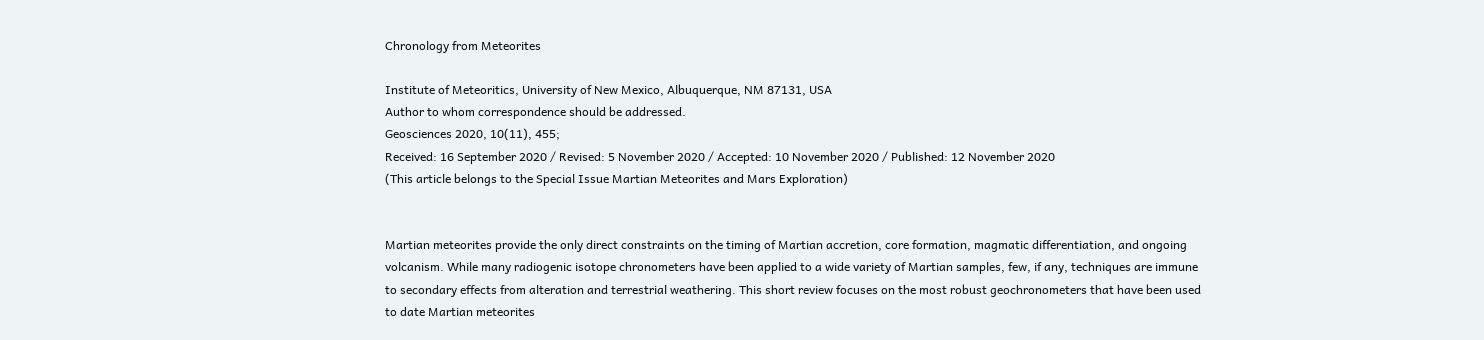Chronology from Meteorites

Institute of Meteoritics, University of New Mexico, Albuquerque, NM 87131, USA
Author to whom correspondence should be addressed.
Geosciences 2020, 10(11), 455;
Received: 16 September 2020 / Revised: 5 November 2020 / Accepted: 10 November 2020 / Published: 12 November 2020
(This article belongs to the Special Issue Martian Meteorites and Mars Exploration)


Martian meteorites provide the only direct constraints on the timing of Martian accretion, core formation, magmatic differentiation, and ongoing volcanism. While many radiogenic isotope chronometers have been applied to a wide variety of Martian samples, few, if any, techniques are immune to secondary effects from alteration and terrestrial weathering. This short review focuses on the most robust geochronometers that have been used to date Martian meteorites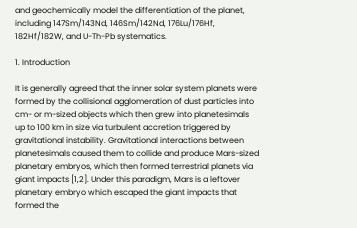and geochemically model the differentiation of the planet, including 147Sm/143Nd, 146Sm/142Nd, 176Lu/176Hf, 182Hf/182W, and U-Th-Pb systematics.

1. Introduction

It is generally agreed that the inner solar system planets were formed by the collisional agglomeration of dust particles into cm- or m-sized objects which then grew into planetesimals up to 100 km in size via turbulent accretion triggered by gravitational instability. Gravitational interactions between planetesimals caused them to collide and produce Mars-sized planetary embryos, which then formed terrestrial planets via giant impacts [1,2]. Under this paradigm, Mars is a leftover planetary embryo which escaped the giant impacts that formed the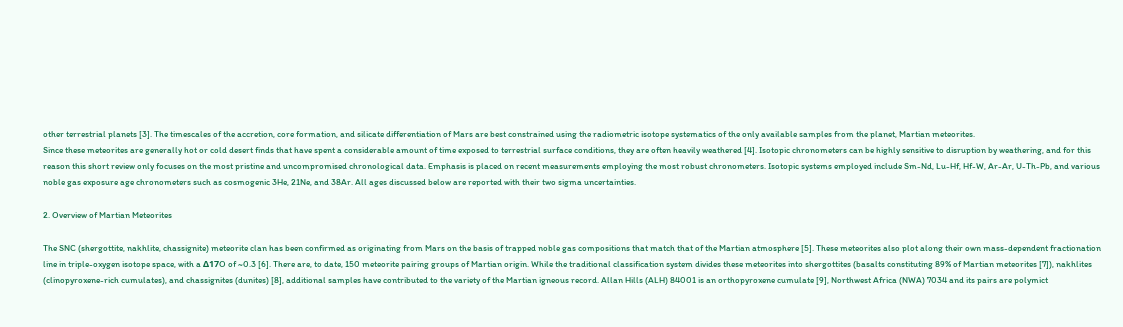other terrestrial planets [3]. The timescales of the accretion, core formation, and silicate differentiation of Mars are best constrained using the radiometric isotope systematics of the only available samples from the planet, Martian meteorites.
Since these meteorites are generally hot or cold desert finds that have spent a considerable amount of time exposed to terrestrial surface conditions, they are often heavily weathered [4]. Isotopic chronometers can be highly sensitive to disruption by weathering, and for this reason this short review only focuses on the most pristine and uncompromised chronological data. Emphasis is placed on recent measurements employing the most robust chronometers. Isotopic systems employed include Sm-Nd, Lu-Hf, Hf-W, Ar-Ar, U-Th-Pb, and various noble gas exposure age chronometers such as cosmogenic 3He, 21Ne, and 38Ar. All ages discussed below are reported with their two sigma uncertainties.

2. Overview of Martian Meteorites

The SNC (shergottite, nakhlite, chassignite) meteorite clan has been confirmed as originating from Mars on the basis of trapped noble gas compositions that match that of the Martian atmosphere [5]. These meteorites also plot along their own mass-dependent fractionation line in triple-oxygen isotope space, with a Δ17O of ~0.3 [6]. There are, to date, 150 meteorite pairing groups of Martian origin. While the traditional classification system divides these meteorites into shergottites (basalts constituting 89% of Martian meteorites [7]), nakhlites (clinopyroxene-rich cumulates), and chassignites (dunites) [8], additional samples have contributed to the variety of the Martian igneous record. Allan Hills (ALH) 84001 is an orthopyroxene cumulate [9], Northwest Africa (NWA) 7034 and its pairs are polymict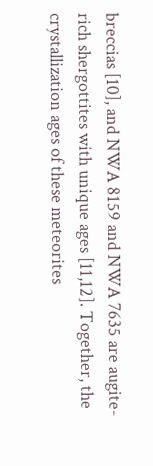breccias [10], and NWA 8159 and NWA 7635 are augite-rich shergottites with unique ages [11,12]. Together, the crystallization ages of these meteorites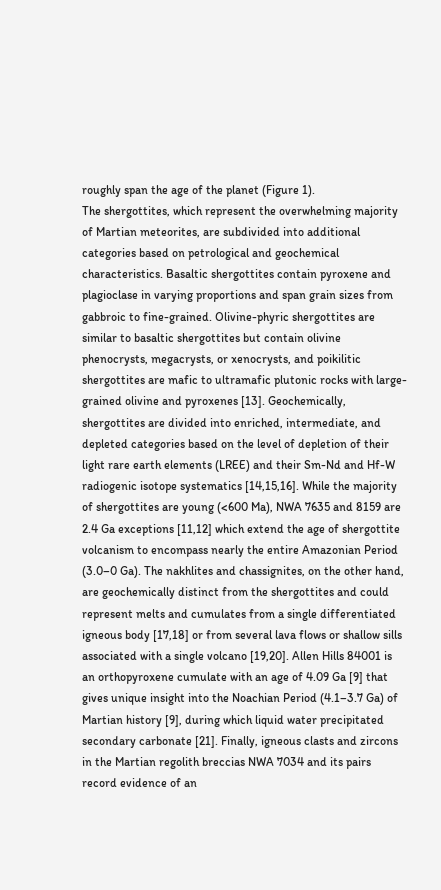roughly span the age of the planet (Figure 1).
The shergottites, which represent the overwhelming majority of Martian meteorites, are subdivided into additional categories based on petrological and geochemical characteristics. Basaltic shergottites contain pyroxene and plagioclase in varying proportions and span grain sizes from gabbroic to fine-grained. Olivine-phyric shergottites are similar to basaltic shergottites but contain olivine phenocrysts, megacrysts, or xenocrysts, and poikilitic shergottites are mafic to ultramafic plutonic rocks with large-grained olivine and pyroxenes [13]. Geochemically, shergottites are divided into enriched, intermediate, and depleted categories based on the level of depletion of their light rare earth elements (LREE) and their Sm-Nd and Hf-W radiogenic isotope systematics [14,15,16]. While the majority of shergottites are young (<600 Ma), NWA 7635 and 8159 are 2.4 Ga exceptions [11,12] which extend the age of shergottite volcanism to encompass nearly the entire Amazonian Period (3.0–0 Ga). The nakhlites and chassignites, on the other hand, are geochemically distinct from the shergottites and could represent melts and cumulates from a single differentiated igneous body [17,18] or from several lava flows or shallow sills associated with a single volcano [19,20]. Allen Hills 84001 is an orthopyroxene cumulate with an age of 4.09 Ga [9] that gives unique insight into the Noachian Period (4.1–3.7 Ga) of Martian history [9], during which liquid water precipitated secondary carbonate [21]. Finally, igneous clasts and zircons in the Martian regolith breccias NWA 7034 and its pairs record evidence of an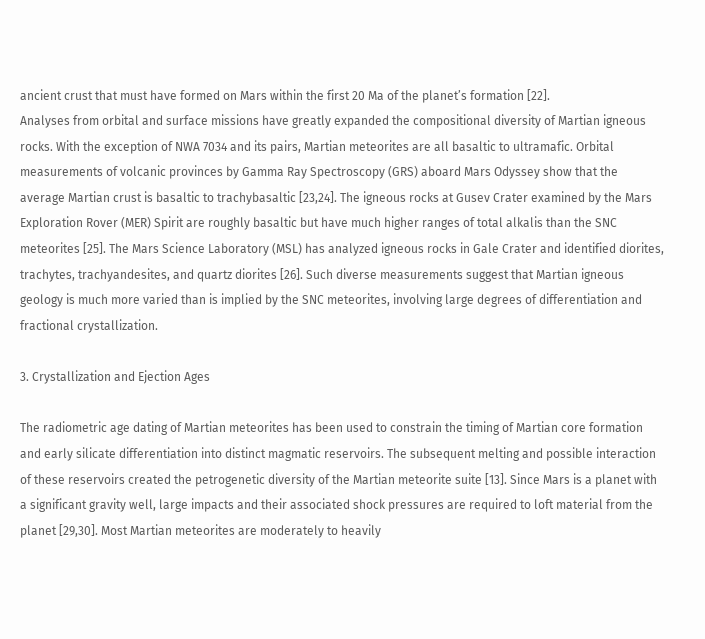ancient crust that must have formed on Mars within the first 20 Ma of the planet’s formation [22].
Analyses from orbital and surface missions have greatly expanded the compositional diversity of Martian igneous rocks. With the exception of NWA 7034 and its pairs, Martian meteorites are all basaltic to ultramafic. Orbital measurements of volcanic provinces by Gamma Ray Spectroscopy (GRS) aboard Mars Odyssey show that the average Martian crust is basaltic to trachybasaltic [23,24]. The igneous rocks at Gusev Crater examined by the Mars Exploration Rover (MER) Spirit are roughly basaltic but have much higher ranges of total alkalis than the SNC meteorites [25]. The Mars Science Laboratory (MSL) has analyzed igneous rocks in Gale Crater and identified diorites, trachytes, trachyandesites, and quartz diorites [26]. Such diverse measurements suggest that Martian igneous geology is much more varied than is implied by the SNC meteorites, involving large degrees of differentiation and fractional crystallization.

3. Crystallization and Ejection Ages

The radiometric age dating of Martian meteorites has been used to constrain the timing of Martian core formation and early silicate differentiation into distinct magmatic reservoirs. The subsequent melting and possible interaction of these reservoirs created the petrogenetic diversity of the Martian meteorite suite [13]. Since Mars is a planet with a significant gravity well, large impacts and their associated shock pressures are required to loft material from the planet [29,30]. Most Martian meteorites are moderately to heavily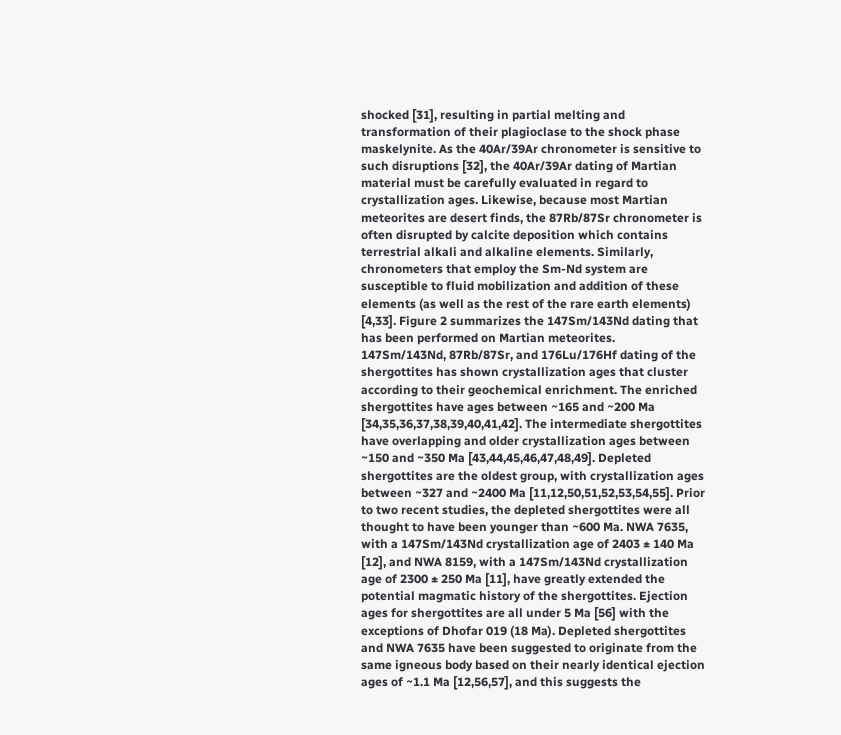shocked [31], resulting in partial melting and transformation of their plagioclase to the shock phase maskelynite. As the 40Ar/39Ar chronometer is sensitive to such disruptions [32], the 40Ar/39Ar dating of Martian material must be carefully evaluated in regard to crystallization ages. Likewise, because most Martian meteorites are desert finds, the 87Rb/87Sr chronometer is often disrupted by calcite deposition which contains terrestrial alkali and alkaline elements. Similarly, chronometers that employ the Sm-Nd system are susceptible to fluid mobilization and addition of these elements (as well as the rest of the rare earth elements) [4,33]. Figure 2 summarizes the 147Sm/143Nd dating that has been performed on Martian meteorites.
147Sm/143Nd, 87Rb/87Sr, and 176Lu/176Hf dating of the shergottites has shown crystallization ages that cluster according to their geochemical enrichment. The enriched shergottites have ages between ~165 and ~200 Ma [34,35,36,37,38,39,40,41,42]. The intermediate shergottites have overlapping and older crystallization ages between ~150 and ~350 Ma [43,44,45,46,47,48,49]. Depleted shergottites are the oldest group, with crystallization ages between ~327 and ~2400 Ma [11,12,50,51,52,53,54,55]. Prior to two recent studies, the depleted shergottites were all thought to have been younger than ~600 Ma. NWA 7635, with a 147Sm/143Nd crystallization age of 2403 ± 140 Ma [12], and NWA 8159, with a 147Sm/143Nd crystallization age of 2300 ± 250 Ma [11], have greatly extended the potential magmatic history of the shergottites. Ejection ages for shergottites are all under 5 Ma [56] with the exceptions of Dhofar 019 (18 Ma). Depleted shergottites and NWA 7635 have been suggested to originate from the same igneous body based on their nearly identical ejection ages of ~1.1 Ma [12,56,57], and this suggests the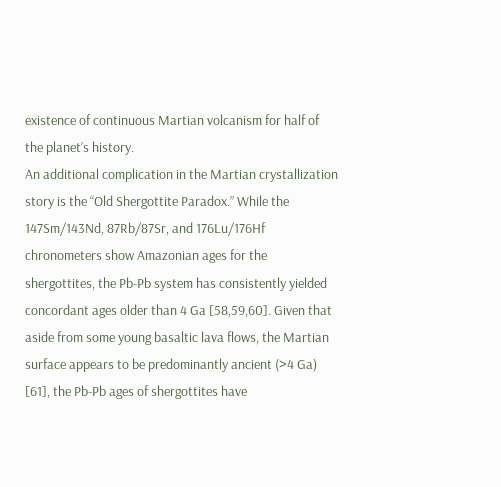existence of continuous Martian volcanism for half of the planet’s history.
An additional complication in the Martian crystallization story is the “Old Shergottite Paradox.” While the 147Sm/143Nd, 87Rb/87Sr, and 176Lu/176Hf chronometers show Amazonian ages for the shergottites, the Pb-Pb system has consistently yielded concordant ages older than 4 Ga [58,59,60]. Given that aside from some young basaltic lava flows, the Martian surface appears to be predominantly ancient (>4 Ga) [61], the Pb-Pb ages of shergottites have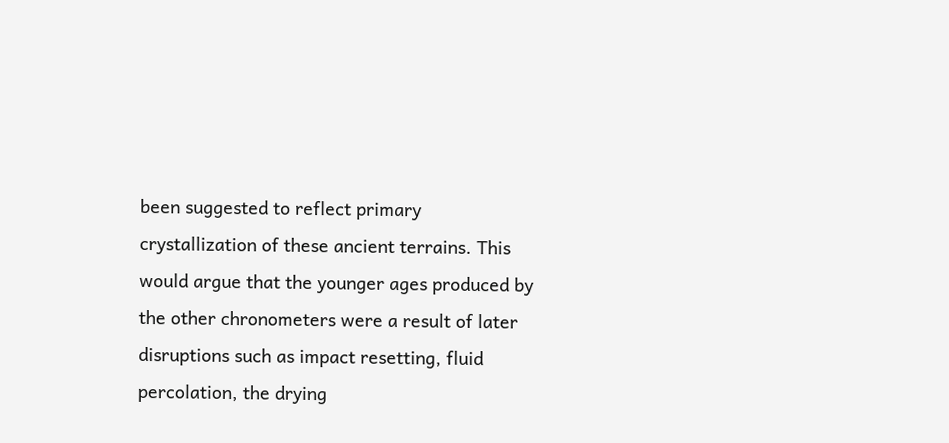been suggested to reflect primary crystallization of these ancient terrains. This would argue that the younger ages produced by the other chronometers were a result of later disruptions such as impact resetting, fluid percolation, the drying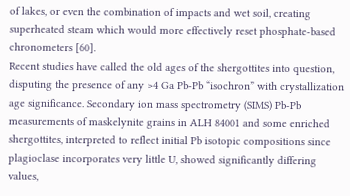of lakes, or even the combination of impacts and wet soil, creating superheated steam which would more effectively reset phosphate-based chronometers [60].
Recent studies have called the old ages of the shergottites into question, disputing the presence of any >4 Ga Pb-Pb “isochron” with crystallization age significance. Secondary ion mass spectrometry (SIMS) Pb-Pb measurements of maskelynite grains in ALH 84001 and some enriched shergottites, interpreted to reflect initial Pb isotopic compositions since plagioclase incorporates very little U, showed significantly differing values,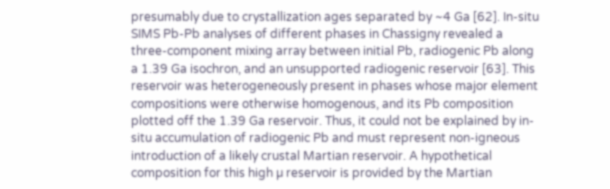presumably due to crystallization ages separated by ~4 Ga [62]. In-situ SIMS Pb-Pb analyses of different phases in Chassigny revealed a three-component mixing array between initial Pb, radiogenic Pb along a 1.39 Ga isochron, and an unsupported radiogenic reservoir [63]. This reservoir was heterogeneously present in phases whose major element compositions were otherwise homogenous, and its Pb composition plotted off the 1.39 Ga reservoir. Thus, it could not be explained by in-situ accumulation of radiogenic Pb and must represent non-igneous introduction of a likely crustal Martian reservoir. A hypothetical composition for this high µ reservoir is provided by the Martian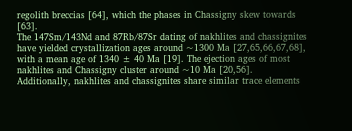regolith breccias [64], which the phases in Chassigny skew towards [63].
The 147Sm/143Nd and 87Rb/87Sr dating of nakhlites and chassignites have yielded crystallization ages around ~1300 Ma [27,65,66,67,68], with a mean age of 1340 ± 40 Ma [19]. The ejection ages of most nakhlites and Chassigny cluster around ~10 Ma [20,56]. Additionally, nakhlites and chassignites share similar trace elements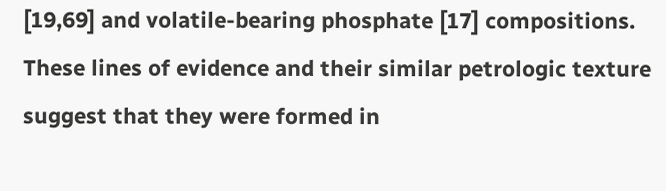[19,69] and volatile-bearing phosphate [17] compositions. These lines of evidence and their similar petrologic texture suggest that they were formed in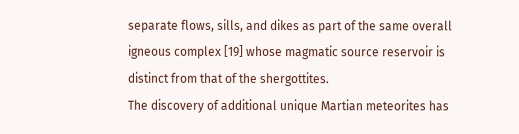separate flows, sills, and dikes as part of the same overall igneous complex [19] whose magmatic source reservoir is distinct from that of the shergottites.
The discovery of additional unique Martian meteorites has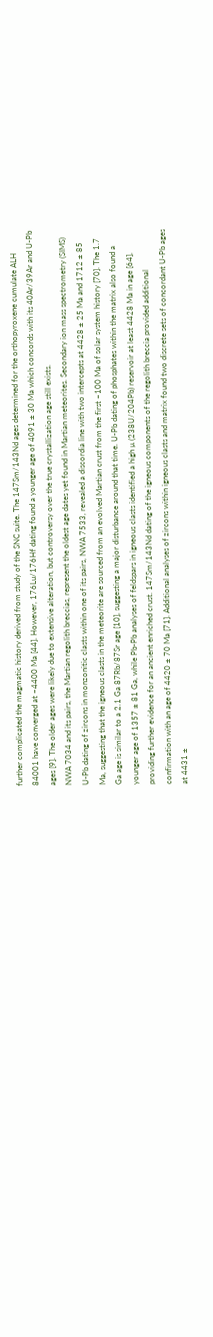further complicated the magmatic history derived from study of the SNC suite. The 147Sm/143Nd ages determined for the orthopyroxene cumulate ALH 84001 have converged at ~4400 Ma [44]. However, 176Lu/176Hf dating found a younger age of 4091 ± 30 Ma which concords with its 40Ar/39Ar and U-Pb ages [9]. The older ages were likely due to extensive alteration, but controversy over the true crystallization age still exists.
NWA 7034 and its pairs, the Martian regolith breccias, represent the oldest age dates yet found in Martian meteorites. Secondary ion mass spectrometry (SIMS) U-Pb dating of zircons in monzonitic clasts within one of its pairs, NWA 7533, revealed a discordia line with two intercepts at 4428 ± 25 Ma and 1712 ± 85 Ma, suggesting that the igneous clasts in the meteorite are sourced from an evolved Martian crust from the first ~100 Ma of solar system history [70]. The 1.7 Ga age is similar to a 2.1 Ga 87Rb/87Sr age [10], suggesting a major disturbance around that time. U-Pb dating of phosphates within the matrix also found a younger age of 1357 ± 81 Ga, while Pb-Pb analyses of feldspars in igneous clasts identified a high µ (238U/204Pb) reservoir at least 4428 Ma in age [64], providing further evidence for an ancient enriched crust. 147Sm/143Nd dating of the igneous components of the regolith breccia provided additional confirmation with an age of 4420 ± 70 Ma [71]. Additional analyses of zircons within igneous clasts and matrix found two discrete sets of concordant U-Pb ages at 4431 ±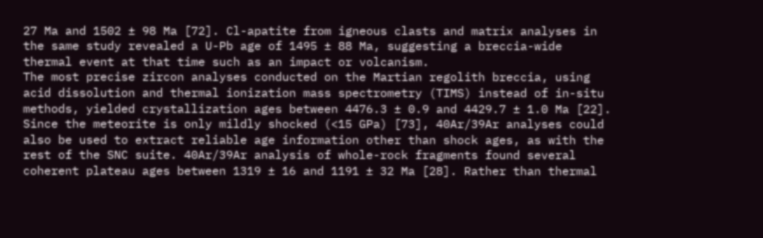27 Ma and 1502 ± 98 Ma [72]. Cl-apatite from igneous clasts and matrix analyses in the same study revealed a U-Pb age of 1495 ± 88 Ma, suggesting a breccia-wide thermal event at that time such as an impact or volcanism.
The most precise zircon analyses conducted on the Martian regolith breccia, using acid dissolution and thermal ionization mass spectrometry (TIMS) instead of in-situ methods, yielded crystallization ages between 4476.3 ± 0.9 and 4429.7 ± 1.0 Ma [22]. Since the meteorite is only mildly shocked (<15 GPa) [73], 40Ar/39Ar analyses could also be used to extract reliable age information other than shock ages, as with the rest of the SNC suite. 40Ar/39Ar analysis of whole-rock fragments found several coherent plateau ages between 1319 ± 16 and 1191 ± 32 Ma [28]. Rather than thermal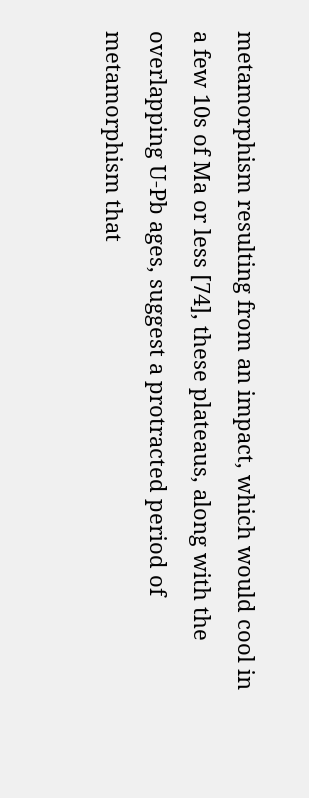metamorphism resulting from an impact, which would cool in a few 10s of Ma or less [74], these plateaus, along with the overlapping U-Pb ages, suggest a protracted period of metamorphism that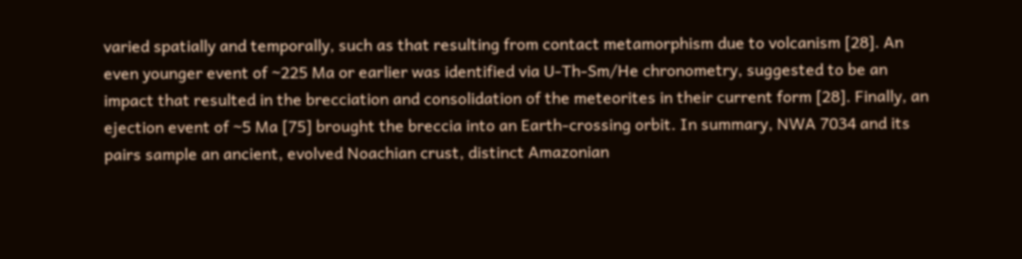varied spatially and temporally, such as that resulting from contact metamorphism due to volcanism [28]. An even younger event of ~225 Ma or earlier was identified via U-Th-Sm/He chronometry, suggested to be an impact that resulted in the brecciation and consolidation of the meteorites in their current form [28]. Finally, an ejection event of ~5 Ma [75] brought the breccia into an Earth-crossing orbit. In summary, NWA 7034 and its pairs sample an ancient, evolved Noachian crust, distinct Amazonian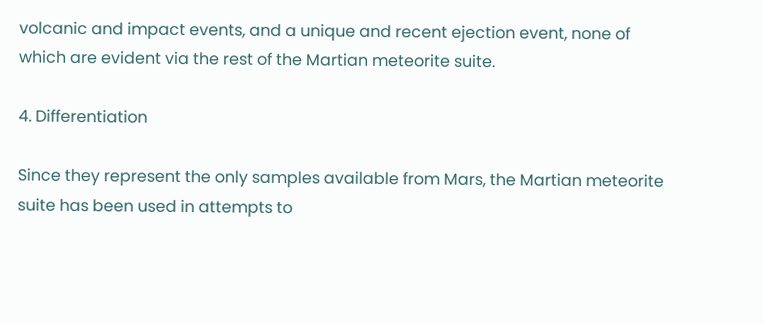volcanic and impact events, and a unique and recent ejection event, none of which are evident via the rest of the Martian meteorite suite.

4. Differentiation

Since they represent the only samples available from Mars, the Martian meteorite suite has been used in attempts to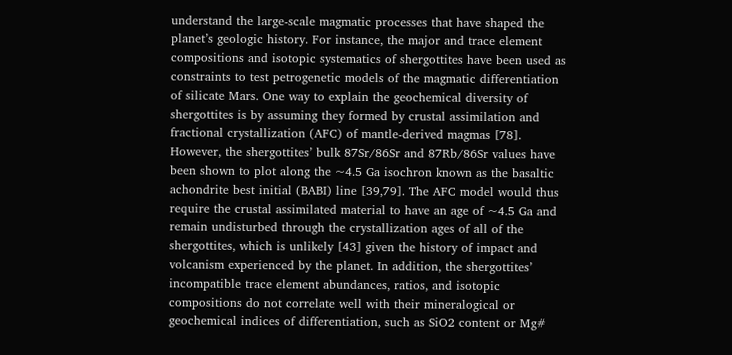understand the large-scale magmatic processes that have shaped the planet’s geologic history. For instance, the major and trace element compositions and isotopic systematics of shergottites have been used as constraints to test petrogenetic models of the magmatic differentiation of silicate Mars. One way to explain the geochemical diversity of shergottites is by assuming they formed by crustal assimilation and fractional crystallization (AFC) of mantle-derived magmas [78]. However, the shergottites’ bulk 87Sr/86Sr and 87Rb/86Sr values have been shown to plot along the ~4.5 Ga isochron known as the basaltic achondrite best initial (BABI) line [39,79]. The AFC model would thus require the crustal assimilated material to have an age of ~4.5 Ga and remain undisturbed through the crystallization ages of all of the shergottites, which is unlikely [43] given the history of impact and volcanism experienced by the planet. In addition, the shergottites’ incompatible trace element abundances, ratios, and isotopic compositions do not correlate well with their mineralogical or geochemical indices of differentiation, such as SiO2 content or Mg#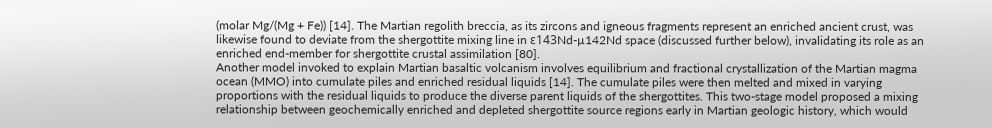(molar Mg/(Mg + Fe)) [14]. The Martian regolith breccia, as its zircons and igneous fragments represent an enriched ancient crust, was likewise found to deviate from the shergottite mixing line in ε143Nd-µ142Nd space (discussed further below), invalidating its role as an enriched end-member for shergottite crustal assimilation [80].
Another model invoked to explain Martian basaltic volcanism involves equilibrium and fractional crystallization of the Martian magma ocean (MMO) into cumulate piles and enriched residual liquids [14]. The cumulate piles were then melted and mixed in varying proportions with the residual liquids to produce the diverse parent liquids of the shergottites. This two-stage model proposed a mixing relationship between geochemically enriched and depleted shergottite source regions early in Martian geologic history, which would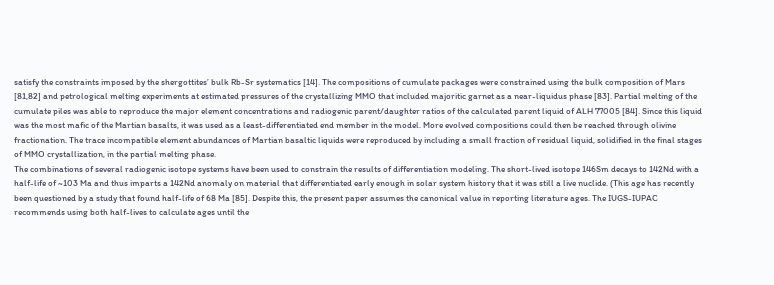satisfy the constraints imposed by the shergottites’ bulk Rb-Sr systematics [14]. The compositions of cumulate packages were constrained using the bulk composition of Mars [81,82] and petrological melting experiments at estimated pressures of the crystallizing MMO that included majoritic garnet as a near-liquidus phase [83]. Partial melting of the cumulate piles was able to reproduce the major element concentrations and radiogenic parent/daughter ratios of the calculated parent liquid of ALH 77005 [84]. Since this liquid was the most mafic of the Martian basalts, it was used as a least-differentiated end member in the model. More evolved compositions could then be reached through olivine fractionation. The trace incompatible element abundances of Martian basaltic liquids were reproduced by including a small fraction of residual liquid, solidified in the final stages of MMO crystallization, in the partial melting phase.
The combinations of several radiogenic isotope systems have been used to constrain the results of differentiation modeling. The short-lived isotope 146Sm decays to 142Nd with a half-life of ~103 Ma and thus imparts a 142Nd anomaly on material that differentiated early enough in solar system history that it was still a live nuclide. (This age has recently been questioned by a study that found half-life of 68 Ma [85]. Despite this, the present paper assumes the canonical value in reporting literature ages. The IUGS-IUPAC recommends using both half-lives to calculate ages until the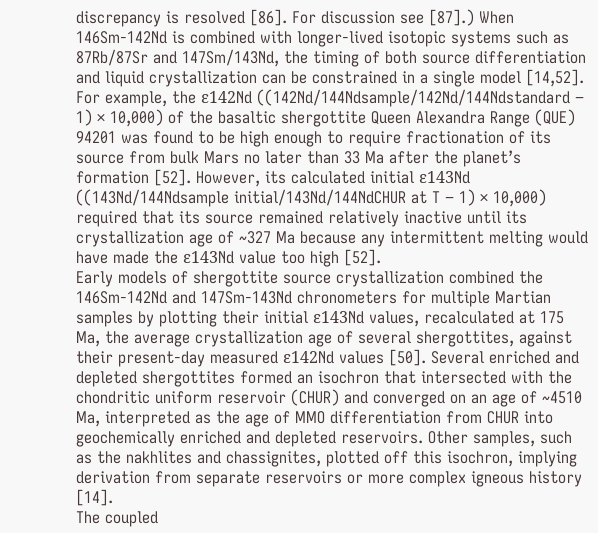discrepancy is resolved [86]. For discussion see [87].) When 146Sm-142Nd is combined with longer-lived isotopic systems such as 87Rb/87Sr and 147Sm/143Nd, the timing of both source differentiation and liquid crystallization can be constrained in a single model [14,52]. For example, the ε142Nd ((142Nd/144Ndsample/142Nd/144Ndstandard − 1) × 10,000) of the basaltic shergottite Queen Alexandra Range (QUE) 94201 was found to be high enough to require fractionation of its source from bulk Mars no later than 33 Ma after the planet’s formation [52]. However, its calculated initial ε143Nd ((143Nd/144Ndsample initial/143Nd/144NdCHUR at T − 1) × 10,000) required that its source remained relatively inactive until its crystallization age of ~327 Ma because any intermittent melting would have made the ε143Nd value too high [52].
Early models of shergottite source crystallization combined the 146Sm-142Nd and 147Sm-143Nd chronometers for multiple Martian samples by plotting their initial ε143Nd values, recalculated at 175 Ma, the average crystallization age of several shergottites, against their present-day measured ε142Nd values [50]. Several enriched and depleted shergottites formed an isochron that intersected with the chondritic uniform reservoir (CHUR) and converged on an age of ~4510 Ma, interpreted as the age of MMO differentiation from CHUR into geochemically enriched and depleted reservoirs. Other samples, such as the nakhlites and chassignites, plotted off this isochron, implying derivation from separate reservoirs or more complex igneous history [14].
The coupled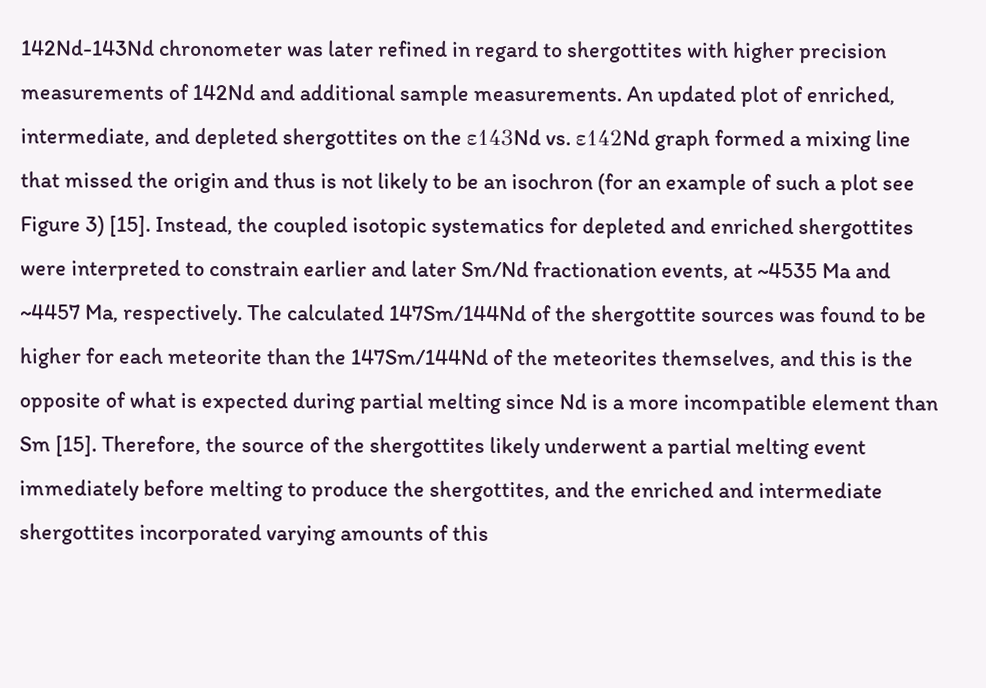142Nd-143Nd chronometer was later refined in regard to shergottites with higher precision measurements of 142Nd and additional sample measurements. An updated plot of enriched, intermediate, and depleted shergottites on the ε143Nd vs. ε142Nd graph formed a mixing line that missed the origin and thus is not likely to be an isochron (for an example of such a plot see Figure 3) [15]. Instead, the coupled isotopic systematics for depleted and enriched shergottites were interpreted to constrain earlier and later Sm/Nd fractionation events, at ~4535 Ma and ~4457 Ma, respectively. The calculated 147Sm/144Nd of the shergottite sources was found to be higher for each meteorite than the 147Sm/144Nd of the meteorites themselves, and this is the opposite of what is expected during partial melting since Nd is a more incompatible element than Sm [15]. Therefore, the source of the shergottites likely underwent a partial melting event immediately before melting to produce the shergottites, and the enriched and intermediate shergottites incorporated varying amounts of this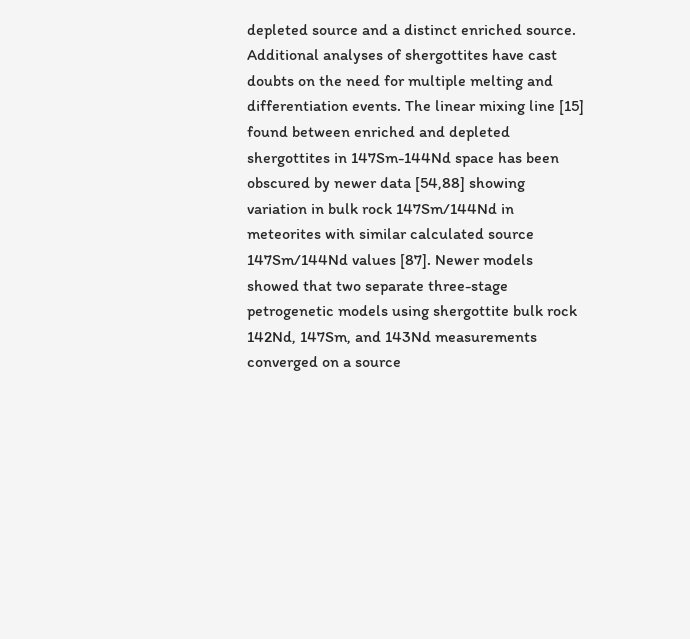depleted source and a distinct enriched source.
Additional analyses of shergottites have cast doubts on the need for multiple melting and differentiation events. The linear mixing line [15] found between enriched and depleted shergottites in 147Sm-144Nd space has been obscured by newer data [54,88] showing variation in bulk rock 147Sm/144Nd in meteorites with similar calculated source 147Sm/144Nd values [87]. Newer models showed that two separate three-stage petrogenetic models using shergottite bulk rock 142Nd, 147Sm, and 143Nd measurements converged on a source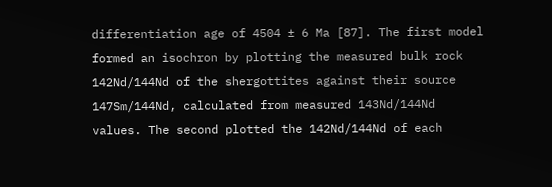differentiation age of 4504 ± 6 Ma [87]. The first model formed an isochron by plotting the measured bulk rock 142Nd/144Nd of the shergottites against their source 147Sm/144Nd, calculated from measured 143Nd/144Nd values. The second plotted the 142Nd/144Nd of each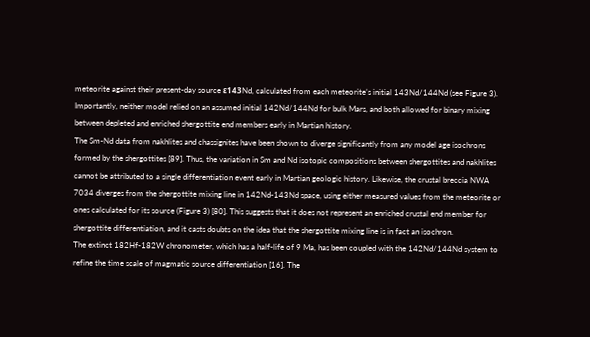meteorite against their present-day source ε143Nd, calculated from each meteorite’s initial 143Nd/144Nd (see Figure 3). Importantly, neither model relied on an assumed initial 142Nd/144Nd for bulk Mars, and both allowed for binary mixing between depleted and enriched shergottite end members early in Martian history.
The Sm-Nd data from nakhlites and chassignites have been shown to diverge significantly from any model age isochrons formed by the shergottites [89]. Thus, the variation in Sm and Nd isotopic compositions between shergottites and nakhlites cannot be attributed to a single differentiation event early in Martian geologic history. Likewise, the crustal breccia NWA 7034 diverges from the shergottite mixing line in 142Nd-143Nd space, using either measured values from the meteorite or ones calculated for its source (Figure 3) [80]. This suggests that it does not represent an enriched crustal end member for shergottite differentiation, and it casts doubts on the idea that the shergottite mixing line is in fact an isochron.
The extinct 182Hf-182W chronometer, which has a half-life of 9 Ma, has been coupled with the 142Nd/144Nd system to refine the time scale of magmatic source differentiation [16]. The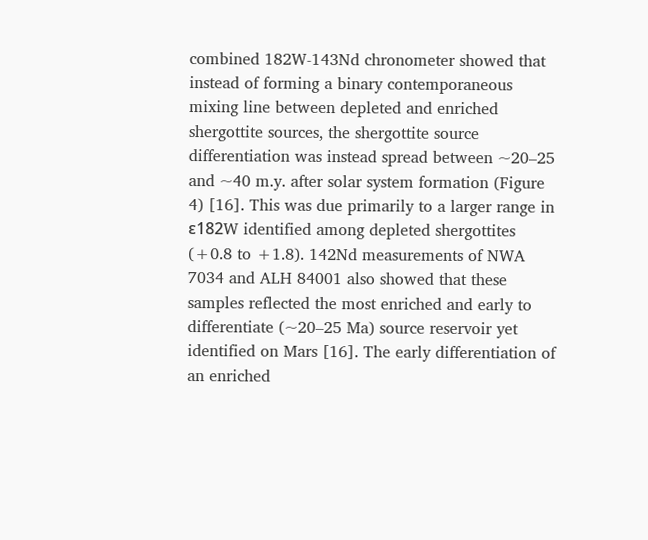combined 182W-143Nd chronometer showed that instead of forming a binary contemporaneous mixing line between depleted and enriched shergottite sources, the shergottite source differentiation was instead spread between ~20–25 and ~40 m.y. after solar system formation (Figure 4) [16]. This was due primarily to a larger range in ε182W identified among depleted shergottites (+0.8 to +1.8). 142Nd measurements of NWA 7034 and ALH 84001 also showed that these samples reflected the most enriched and early to differentiate (~20–25 Ma) source reservoir yet identified on Mars [16]. The early differentiation of an enriched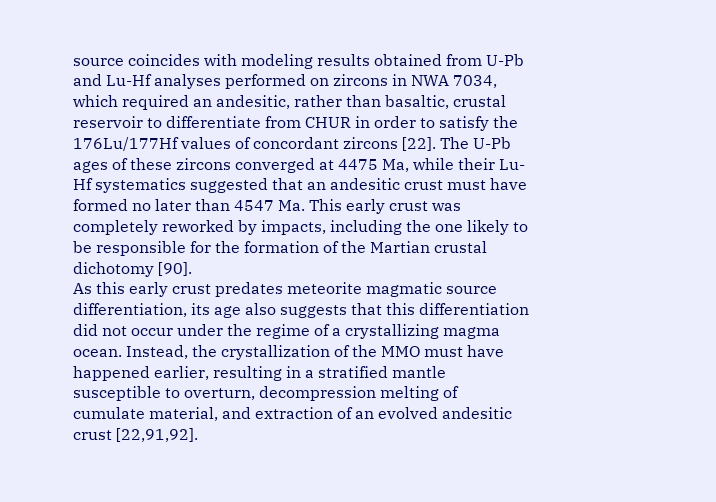source coincides with modeling results obtained from U-Pb and Lu-Hf analyses performed on zircons in NWA 7034, which required an andesitic, rather than basaltic, crustal reservoir to differentiate from CHUR in order to satisfy the 176Lu/177Hf values of concordant zircons [22]. The U-Pb ages of these zircons converged at 4475 Ma, while their Lu-Hf systematics suggested that an andesitic crust must have formed no later than 4547 Ma. This early crust was completely reworked by impacts, including the one likely to be responsible for the formation of the Martian crustal dichotomy [90].
As this early crust predates meteorite magmatic source differentiation, its age also suggests that this differentiation did not occur under the regime of a crystallizing magma ocean. Instead, the crystallization of the MMO must have happened earlier, resulting in a stratified mantle susceptible to overturn, decompression melting of cumulate material, and extraction of an evolved andesitic crust [22,91,92].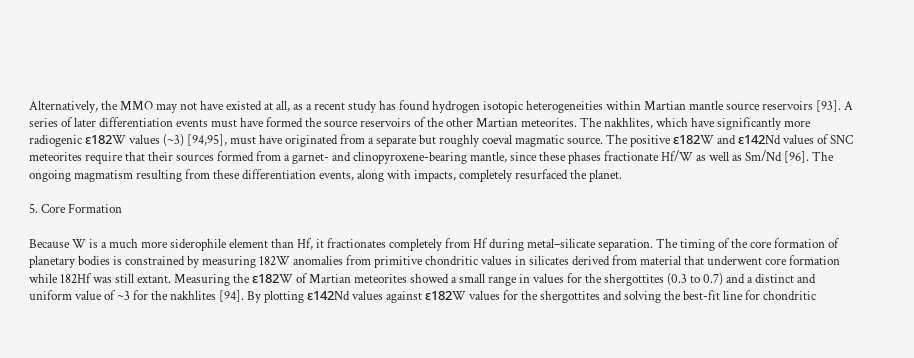Alternatively, the MMO may not have existed at all, as a recent study has found hydrogen isotopic heterogeneities within Martian mantle source reservoirs [93]. A series of later differentiation events must have formed the source reservoirs of the other Martian meteorites. The nakhlites, which have significantly more radiogenic ε182W values (~3) [94,95], must have originated from a separate but roughly coeval magmatic source. The positive ε182W and ε142Nd values of SNC meteorites require that their sources formed from a garnet- and clinopyroxene-bearing mantle, since these phases fractionate Hf/W as well as Sm/Nd [96]. The ongoing magmatism resulting from these differentiation events, along with impacts, completely resurfaced the planet.

5. Core Formation

Because W is a much more siderophile element than Hf, it fractionates completely from Hf during metal–silicate separation. The timing of the core formation of planetary bodies is constrained by measuring 182W anomalies from primitive chondritic values in silicates derived from material that underwent core formation while 182Hf was still extant. Measuring the ε182W of Martian meteorites showed a small range in values for the shergottites (0.3 to 0.7) and a distinct and uniform value of ~3 for the nakhlites [94]. By plotting ε142Nd values against ε182W values for the shergottites and solving the best-fit line for chondritic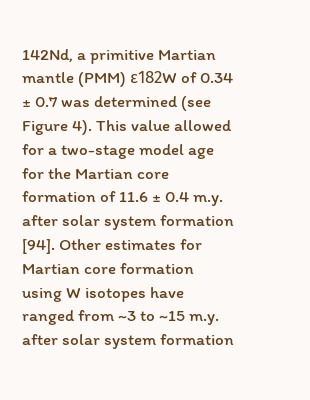142Nd, a primitive Martian mantle (PMM) ε182W of 0.34 ± 0.7 was determined (see Figure 4). This value allowed for a two-stage model age for the Martian core formation of 11.6 ± 0.4 m.y. after solar system formation [94]. Other estimates for Martian core formation using W isotopes have ranged from ~3 to ~15 m.y. after solar system formation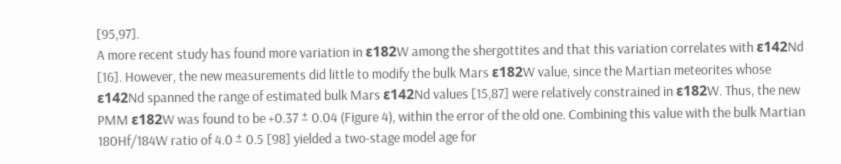[95,97].
A more recent study has found more variation in ε182W among the shergottites and that this variation correlates with ε142Nd [16]. However, the new measurements did little to modify the bulk Mars ε182W value, since the Martian meteorites whose ε142Nd spanned the range of estimated bulk Mars ε142Nd values [15,87] were relatively constrained in ε182W. Thus, the new PMM ε182W was found to be +0.37 ± 0.04 (Figure 4), within the error of the old one. Combining this value with the bulk Martian 180Hf/184W ratio of 4.0 ± 0.5 [98] yielded a two-stage model age for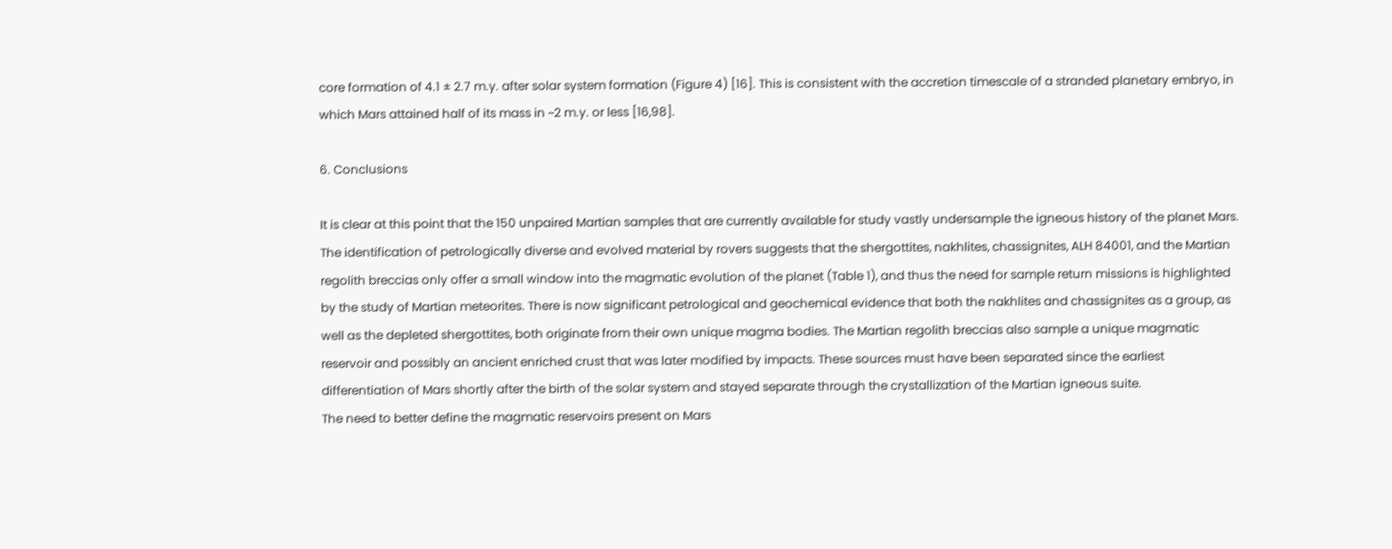core formation of 4.1 ± 2.7 m.y. after solar system formation (Figure 4) [16]. This is consistent with the accretion timescale of a stranded planetary embryo, in which Mars attained half of its mass in ~2 m.y. or less [16,98].

6. Conclusions

It is clear at this point that the 150 unpaired Martian samples that are currently available for study vastly undersample the igneous history of the planet Mars. The identification of petrologically diverse and evolved material by rovers suggests that the shergottites, nakhlites, chassignites, ALH 84001, and the Martian regolith breccias only offer a small window into the magmatic evolution of the planet (Table 1), and thus the need for sample return missions is highlighted by the study of Martian meteorites. There is now significant petrological and geochemical evidence that both the nakhlites and chassignites as a group, as well as the depleted shergottites, both originate from their own unique magma bodies. The Martian regolith breccias also sample a unique magmatic reservoir and possibly an ancient enriched crust that was later modified by impacts. These sources must have been separated since the earliest differentiation of Mars shortly after the birth of the solar system and stayed separate through the crystallization of the Martian igneous suite.
The need to better define the magmatic reservoirs present on Mars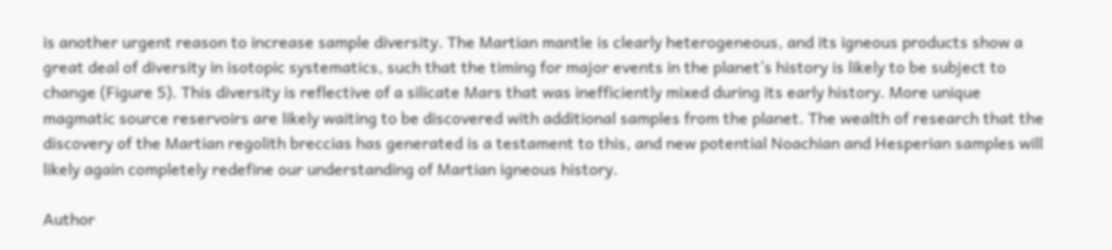is another urgent reason to increase sample diversity. The Martian mantle is clearly heterogeneous, and its igneous products show a great deal of diversity in isotopic systematics, such that the timing for major events in the planet’s history is likely to be subject to change (Figure 5). This diversity is reflective of a silicate Mars that was inefficiently mixed during its early history. More unique magmatic source reservoirs are likely waiting to be discovered with additional samples from the planet. The wealth of research that the discovery of the Martian regolith breccias has generated is a testament to this, and new potential Noachian and Hesperian samples will likely again completely redefine our understanding of Martian igneous history.

Author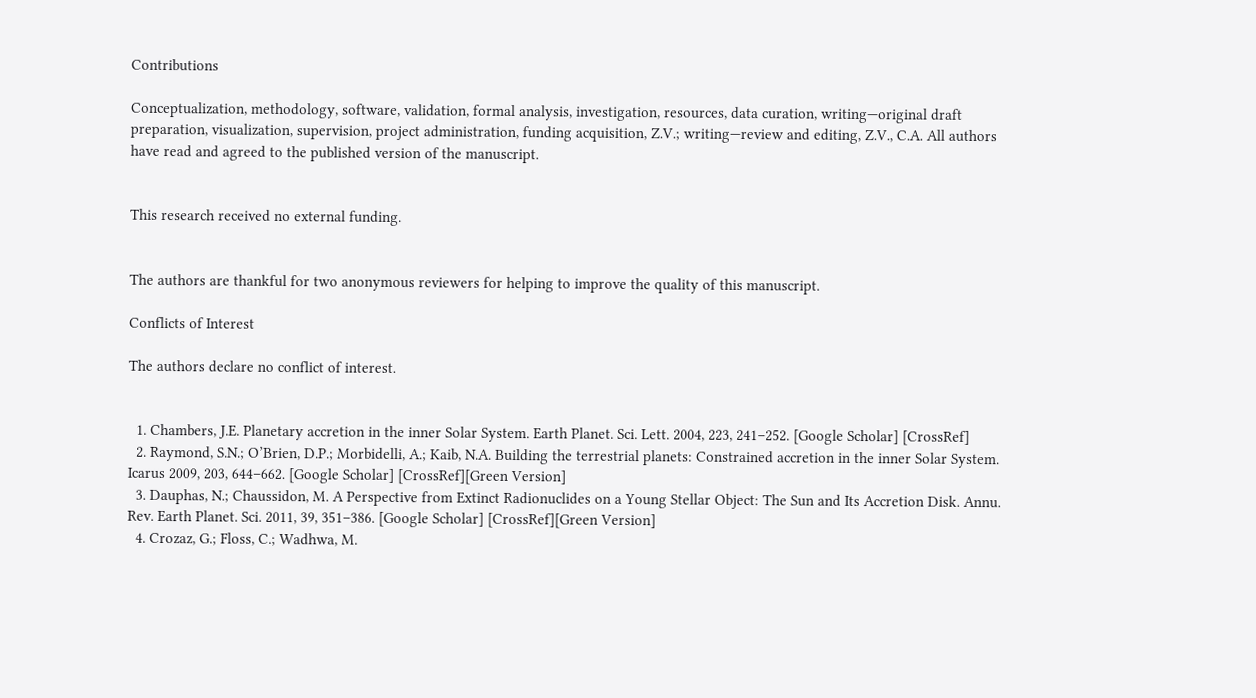Contributions

Conceptualization, methodology, software, validation, formal analysis, investigation, resources, data curation, writing—original draft preparation, visualization, supervision, project administration, funding acquisition, Z.V.; writing—review and editing, Z.V., C.A. All authors have read and agreed to the published version of the manuscript.


This research received no external funding.


The authors are thankful for two anonymous reviewers for helping to improve the quality of this manuscript.

Conflicts of Interest

The authors declare no conflict of interest.


  1. Chambers, J.E. Planetary accretion in the inner Solar System. Earth Planet. Sci. Lett. 2004, 223, 241–252. [Google Scholar] [CrossRef]
  2. Raymond, S.N.; O’Brien, D.P.; Morbidelli, A.; Kaib, N.A. Building the terrestrial planets: Constrained accretion in the inner Solar System. Icarus 2009, 203, 644–662. [Google Scholar] [CrossRef][Green Version]
  3. Dauphas, N.; Chaussidon, M. A Perspective from Extinct Radionuclides on a Young Stellar Object: The Sun and Its Accretion Disk. Annu. Rev. Earth Planet. Sci. 2011, 39, 351–386. [Google Scholar] [CrossRef][Green Version]
  4. Crozaz, G.; Floss, C.; Wadhwa, M.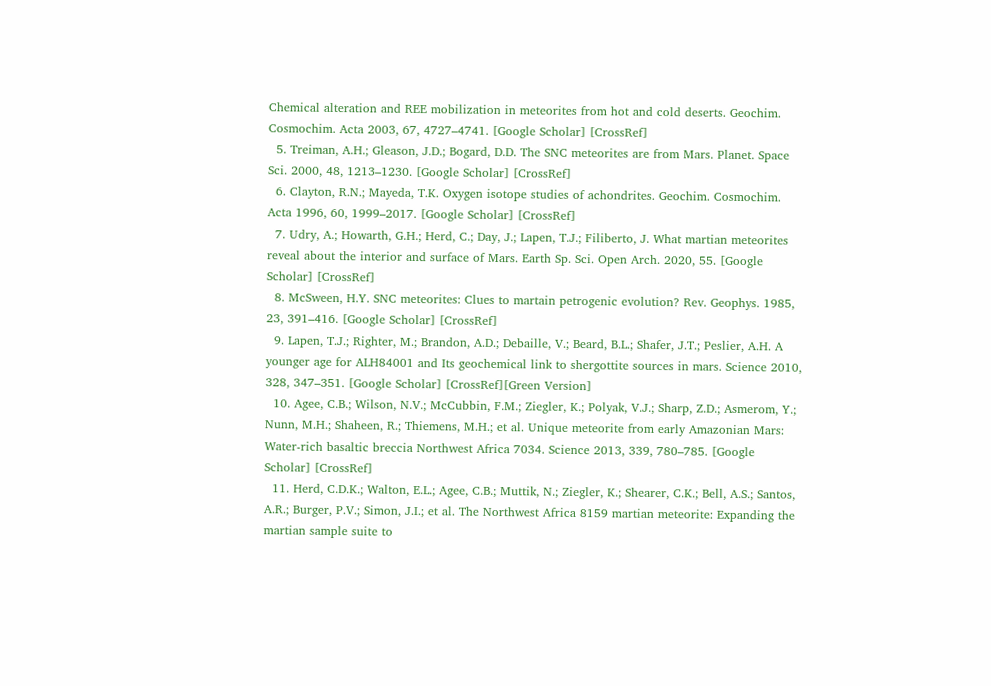Chemical alteration and REE mobilization in meteorites from hot and cold deserts. Geochim. Cosmochim. Acta 2003, 67, 4727–4741. [Google Scholar] [CrossRef]
  5. Treiman, A.H.; Gleason, J.D.; Bogard, D.D. The SNC meteorites are from Mars. Planet. Space Sci. 2000, 48, 1213–1230. [Google Scholar] [CrossRef]
  6. Clayton, R.N.; Mayeda, T.K. Oxygen isotope studies of achondrites. Geochim. Cosmochim. Acta 1996, 60, 1999–2017. [Google Scholar] [CrossRef]
  7. Udry, A.; Howarth, G.H.; Herd, C.; Day, J.; Lapen, T.J.; Filiberto, J. What martian meteorites reveal about the interior and surface of Mars. Earth Sp. Sci. Open Arch. 2020, 55. [Google Scholar] [CrossRef]
  8. McSween, H.Y. SNC meteorites: Clues to martain petrogenic evolution? Rev. Geophys. 1985, 23, 391–416. [Google Scholar] [CrossRef]
  9. Lapen, T.J.; Righter, M.; Brandon, A.D.; Debaille, V.; Beard, B.L.; Shafer, J.T.; Peslier, A.H. A younger age for ALH84001 and Its geochemical link to shergottite sources in mars. Science 2010, 328, 347–351. [Google Scholar] [CrossRef][Green Version]
  10. Agee, C.B.; Wilson, N.V.; McCubbin, F.M.; Ziegler, K.; Polyak, V.J.; Sharp, Z.D.; Asmerom, Y.; Nunn, M.H.; Shaheen, R.; Thiemens, M.H.; et al. Unique meteorite from early Amazonian Mars: Water-rich basaltic breccia Northwest Africa 7034. Science 2013, 339, 780–785. [Google Scholar] [CrossRef]
  11. Herd, C.D.K.; Walton, E.L.; Agee, C.B.; Muttik, N.; Ziegler, K.; Shearer, C.K.; Bell, A.S.; Santos, A.R.; Burger, P.V.; Simon, J.I.; et al. The Northwest Africa 8159 martian meteorite: Expanding the martian sample suite to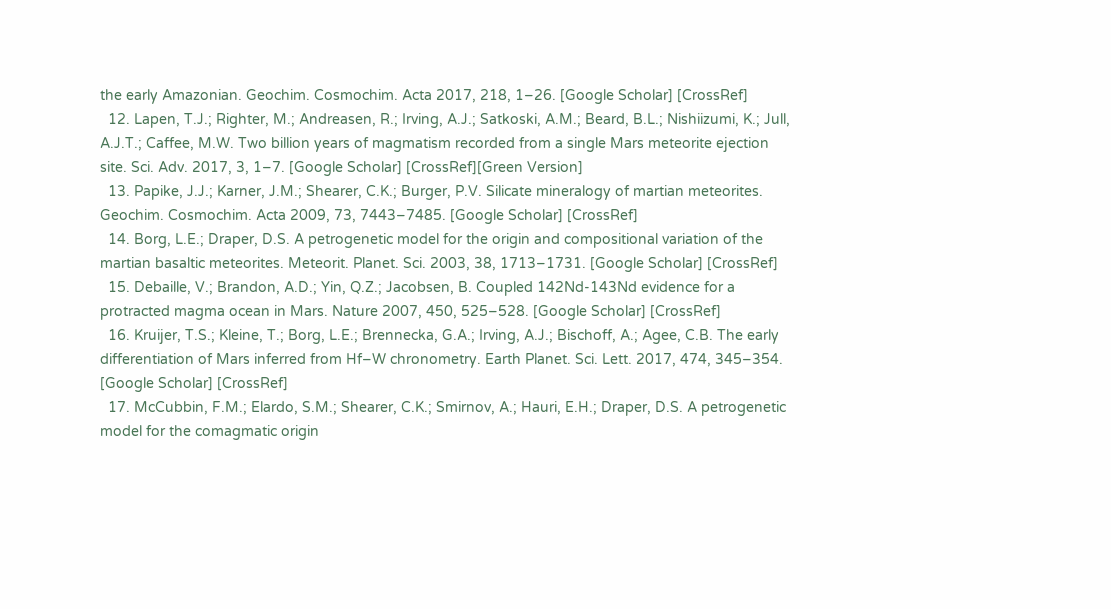the early Amazonian. Geochim. Cosmochim. Acta 2017, 218, 1–26. [Google Scholar] [CrossRef]
  12. Lapen, T.J.; Righter, M.; Andreasen, R.; Irving, A.J.; Satkoski, A.M.; Beard, B.L.; Nishiizumi, K.; Jull, A.J.T.; Caffee, M.W. Two billion years of magmatism recorded from a single Mars meteorite ejection site. Sci. Adv. 2017, 3, 1–7. [Google Scholar] [CrossRef][Green Version]
  13. Papike, J.J.; Karner, J.M.; Shearer, C.K.; Burger, P.V. Silicate mineralogy of martian meteorites. Geochim. Cosmochim. Acta 2009, 73, 7443–7485. [Google Scholar] [CrossRef]
  14. Borg, L.E.; Draper, D.S. A petrogenetic model for the origin and compositional variation of the martian basaltic meteorites. Meteorit. Planet. Sci. 2003, 38, 1713–1731. [Google Scholar] [CrossRef]
  15. Debaille, V.; Brandon, A.D.; Yin, Q.Z.; Jacobsen, B. Coupled 142Nd-143Nd evidence for a protracted magma ocean in Mars. Nature 2007, 450, 525–528. [Google Scholar] [CrossRef]
  16. Kruijer, T.S.; Kleine, T.; Borg, L.E.; Brennecka, G.A.; Irving, A.J.; Bischoff, A.; Agee, C.B. The early differentiation of Mars inferred from Hf–W chronometry. Earth Planet. Sci. Lett. 2017, 474, 345–354. [Google Scholar] [CrossRef]
  17. McCubbin, F.M.; Elardo, S.M.; Shearer, C.K.; Smirnov, A.; Hauri, E.H.; Draper, D.S. A petrogenetic model for the comagmatic origin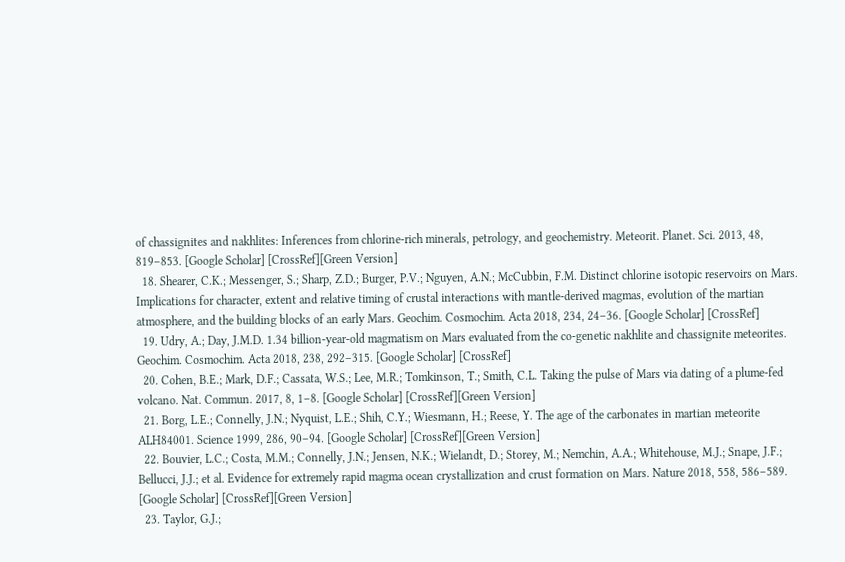of chassignites and nakhlites: Inferences from chlorine-rich minerals, petrology, and geochemistry. Meteorit. Planet. Sci. 2013, 48, 819–853. [Google Scholar] [CrossRef][Green Version]
  18. Shearer, C.K.; Messenger, S.; Sharp, Z.D.; Burger, P.V.; Nguyen, A.N.; McCubbin, F.M. Distinct chlorine isotopic reservoirs on Mars. Implications for character, extent and relative timing of crustal interactions with mantle-derived magmas, evolution of the martian atmosphere, and the building blocks of an early Mars. Geochim. Cosmochim. Acta 2018, 234, 24–36. [Google Scholar] [CrossRef]
  19. Udry, A.; Day, J.M.D. 1.34 billion-year-old magmatism on Mars evaluated from the co-genetic nakhlite and chassignite meteorites. Geochim. Cosmochim. Acta 2018, 238, 292–315. [Google Scholar] [CrossRef]
  20. Cohen, B.E.; Mark, D.F.; Cassata, W.S.; Lee, M.R.; Tomkinson, T.; Smith, C.L. Taking the pulse of Mars via dating of a plume-fed volcano. Nat. Commun. 2017, 8, 1–8. [Google Scholar] [CrossRef][Green Version]
  21. Borg, L.E.; Connelly, J.N.; Nyquist, L.E.; Shih, C.Y.; Wiesmann, H.; Reese, Y. The age of the carbonates in martian meteorite ALH84001. Science 1999, 286, 90–94. [Google Scholar] [CrossRef][Green Version]
  22. Bouvier, L.C.; Costa, M.M.; Connelly, J.N.; Jensen, N.K.; Wielandt, D.; Storey, M.; Nemchin, A.A.; Whitehouse, M.J.; Snape, J.F.; Bellucci, J.J.; et al. Evidence for extremely rapid magma ocean crystallization and crust formation on Mars. Nature 2018, 558, 586–589. [Google Scholar] [CrossRef][Green Version]
  23. Taylor, G.J.;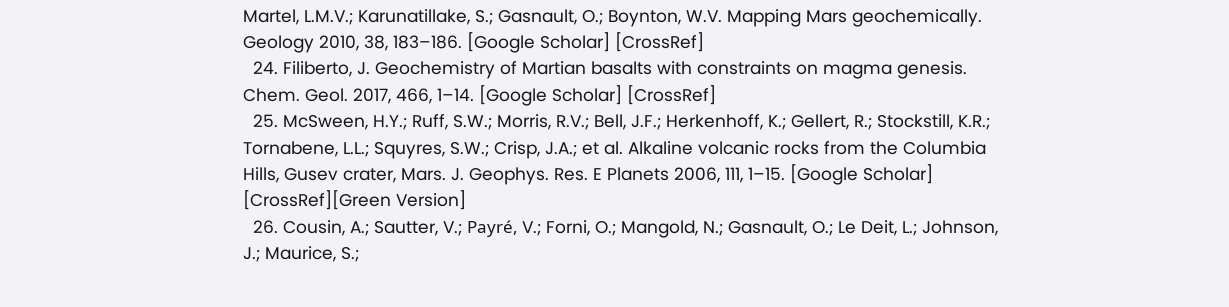Martel, L.M.V.; Karunatillake, S.; Gasnault, O.; Boynton, W.V. Mapping Mars geochemically. Geology 2010, 38, 183–186. [Google Scholar] [CrossRef]
  24. Filiberto, J. Geochemistry of Martian basalts with constraints on magma genesis. Chem. Geol. 2017, 466, 1–14. [Google Scholar] [CrossRef]
  25. McSween, H.Y.; Ruff, S.W.; Morris, R.V.; Bell, J.F.; Herkenhoff, K.; Gellert, R.; Stockstill, K.R.; Tornabene, L.L.; Squyres, S.W.; Crisp, J.A.; et al. Alkaline volcanic rocks from the Columbia Hills, Gusev crater, Mars. J. Geophys. Res. E Planets 2006, 111, 1–15. [Google Scholar] [CrossRef][Green Version]
  26. Cousin, A.; Sautter, V.; Payré, V.; Forni, O.; Mangold, N.; Gasnault, O.; Le Deit, L.; Johnson, J.; Maurice, S.;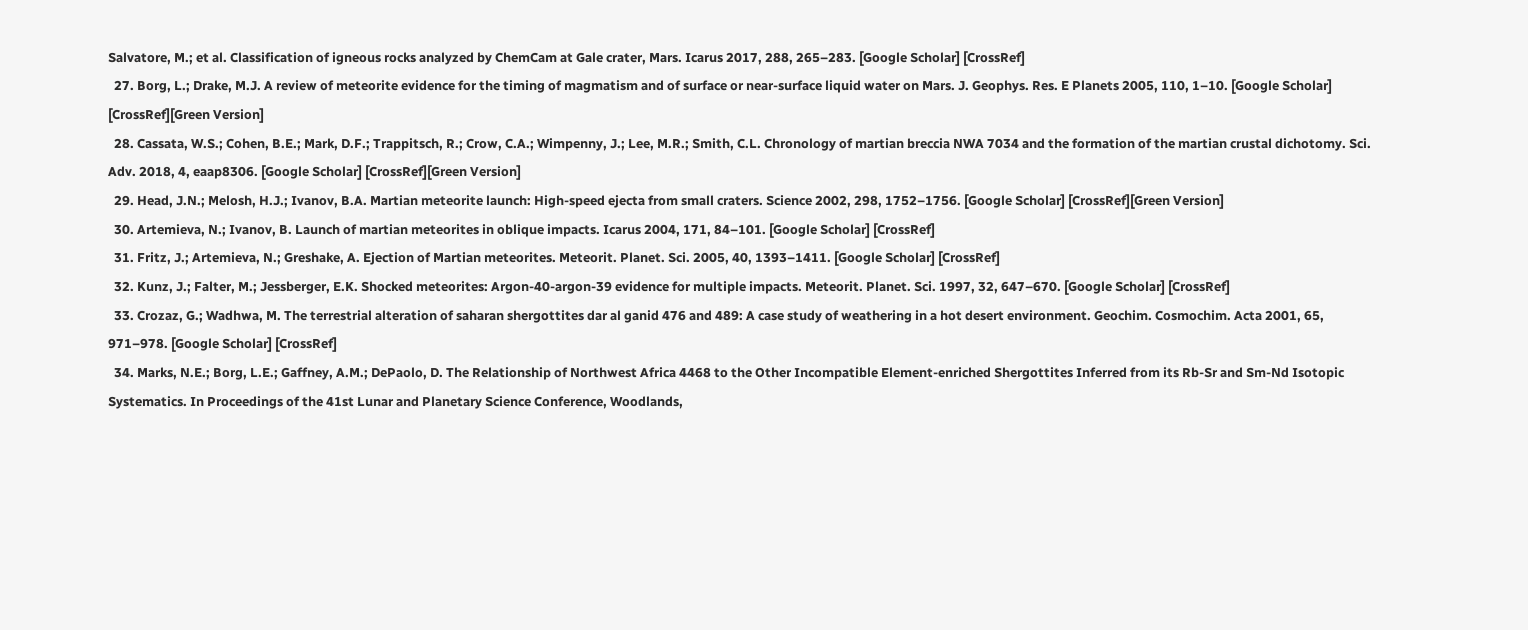Salvatore, M.; et al. Classification of igneous rocks analyzed by ChemCam at Gale crater, Mars. Icarus 2017, 288, 265–283. [Google Scholar] [CrossRef]
  27. Borg, L.; Drake, M.J. A review of meteorite evidence for the timing of magmatism and of surface or near-surface liquid water on Mars. J. Geophys. Res. E Planets 2005, 110, 1–10. [Google Scholar] [CrossRef][Green Version]
  28. Cassata, W.S.; Cohen, B.E.; Mark, D.F.; Trappitsch, R.; Crow, C.A.; Wimpenny, J.; Lee, M.R.; Smith, C.L. Chronology of martian breccia NWA 7034 and the formation of the martian crustal dichotomy. Sci. Adv. 2018, 4, eaap8306. [Google Scholar] [CrossRef][Green Version]
  29. Head, J.N.; Melosh, H.J.; Ivanov, B.A. Martian meteorite launch: High-speed ejecta from small craters. Science 2002, 298, 1752–1756. [Google Scholar] [CrossRef][Green Version]
  30. Artemieva, N.; Ivanov, B. Launch of martian meteorites in oblique impacts. Icarus 2004, 171, 84–101. [Google Scholar] [CrossRef]
  31. Fritz, J.; Artemieva, N.; Greshake, A. Ejection of Martian meteorites. Meteorit. Planet. Sci. 2005, 40, 1393–1411. [Google Scholar] [CrossRef]
  32. Kunz, J.; Falter, M.; Jessberger, E.K. Shocked meteorites: Argon-40-argon-39 evidence for multiple impacts. Meteorit. Planet. Sci. 1997, 32, 647–670. [Google Scholar] [CrossRef]
  33. Crozaz, G.; Wadhwa, M. The terrestrial alteration of saharan shergottites dar al ganid 476 and 489: A case study of weathering in a hot desert environment. Geochim. Cosmochim. Acta 2001, 65, 971–978. [Google Scholar] [CrossRef]
  34. Marks, N.E.; Borg, L.E.; Gaffney, A.M.; DePaolo, D. The Relationship of Northwest Africa 4468 to the Other Incompatible Element-enriched Shergottites Inferred from its Rb-Sr and Sm-Nd Isotopic Systematics. In Proceedings of the 41st Lunar and Planetary Science Conference, Woodlands,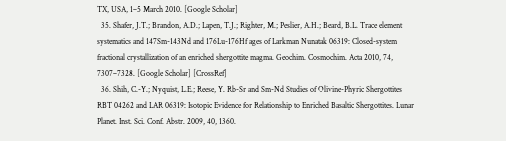TX, USA, 1–5 March 2010. [Google Scholar]
  35. Shafer, J.T.; Brandon, A.D.; Lapen, T.J.; Righter, M.; Peslier, A.H.; Beard, B.L. Trace element systematics and 147Sm-143Nd and 176Lu-176Hf ages of Larkman Nunatak 06319: Closed-system fractional crystallization of an enriched shergottite magma. Geochim. Cosmochim. Acta 2010, 74, 7307–7328. [Google Scholar] [CrossRef]
  36. Shih, C.-Y.; Nyquist, L.E.; Reese, Y. Rb-Sr and Sm-Nd Studies of Olivine-Phyric Shergottites RBT 04262 and LAR 06319: Isotopic Evidence for Relationship to Enriched Basaltic Shergottites. Lunar Planet. Inst. Sci. Conf. Abstr. 2009, 40, 1360.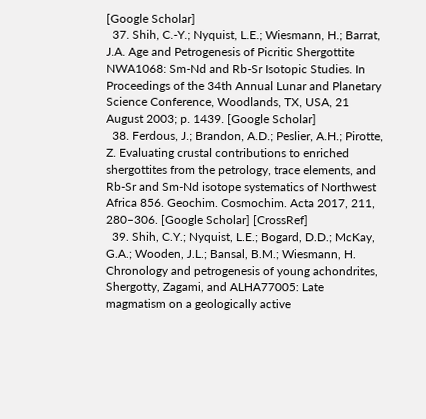[Google Scholar]
  37. Shih, C.-Y.; Nyquist, L.E.; Wiesmann, H.; Barrat, J.A. Age and Petrogenesis of Picritic Shergottite NWA1068: Sm-Nd and Rb-Sr Isotopic Studies. In Proceedings of the 34th Annual Lunar and Planetary Science Conference, Woodlands, TX, USA, 21 August 2003; p. 1439. [Google Scholar]
  38. Ferdous, J.; Brandon, A.D.; Peslier, A.H.; Pirotte, Z. Evaluating crustal contributions to enriched shergottites from the petrology, trace elements, and Rb-Sr and Sm-Nd isotope systematics of Northwest Africa 856. Geochim. Cosmochim. Acta 2017, 211, 280–306. [Google Scholar] [CrossRef]
  39. Shih, C.Y.; Nyquist, L.E.; Bogard, D.D.; McKay, G.A.; Wooden, J.L.; Bansal, B.M.; Wiesmann, H. Chronology and petrogenesis of young achondrites, Shergotty, Zagami, and ALHA77005: Late magmatism on a geologically active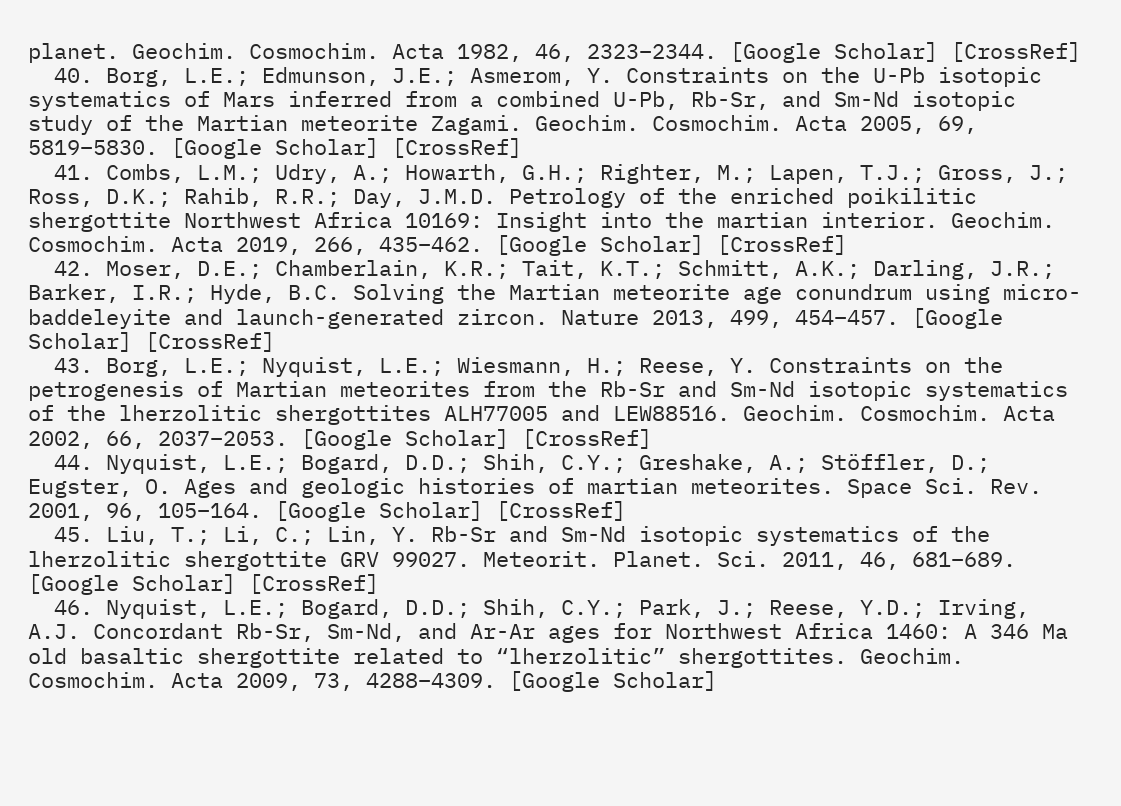planet. Geochim. Cosmochim. Acta 1982, 46, 2323–2344. [Google Scholar] [CrossRef]
  40. Borg, L.E.; Edmunson, J.E.; Asmerom, Y. Constraints on the U-Pb isotopic systematics of Mars inferred from a combined U-Pb, Rb-Sr, and Sm-Nd isotopic study of the Martian meteorite Zagami. Geochim. Cosmochim. Acta 2005, 69, 5819–5830. [Google Scholar] [CrossRef]
  41. Combs, L.M.; Udry, A.; Howarth, G.H.; Righter, M.; Lapen, T.J.; Gross, J.; Ross, D.K.; Rahib, R.R.; Day, J.M.D. Petrology of the enriched poikilitic shergottite Northwest Africa 10169: Insight into the martian interior. Geochim. Cosmochim. Acta 2019, 266, 435–462. [Google Scholar] [CrossRef]
  42. Moser, D.E.; Chamberlain, K.R.; Tait, K.T.; Schmitt, A.K.; Darling, J.R.; Barker, I.R.; Hyde, B.C. Solving the Martian meteorite age conundrum using micro-baddeleyite and launch-generated zircon. Nature 2013, 499, 454–457. [Google Scholar] [CrossRef]
  43. Borg, L.E.; Nyquist, L.E.; Wiesmann, H.; Reese, Y. Constraints on the petrogenesis of Martian meteorites from the Rb-Sr and Sm-Nd isotopic systematics of the lherzolitic shergottites ALH77005 and LEW88516. Geochim. Cosmochim. Acta 2002, 66, 2037–2053. [Google Scholar] [CrossRef]
  44. Nyquist, L.E.; Bogard, D.D.; Shih, C.Y.; Greshake, A.; Stöffler, D.; Eugster, O. Ages and geologic histories of martian meteorites. Space Sci. Rev. 2001, 96, 105–164. [Google Scholar] [CrossRef]
  45. Liu, T.; Li, C.; Lin, Y. Rb-Sr and Sm-Nd isotopic systematics of the lherzolitic shergottite GRV 99027. Meteorit. Planet. Sci. 2011, 46, 681–689. [Google Scholar] [CrossRef]
  46. Nyquist, L.E.; Bogard, D.D.; Shih, C.Y.; Park, J.; Reese, Y.D.; Irving, A.J. Concordant Rb-Sr, Sm-Nd, and Ar-Ar ages for Northwest Africa 1460: A 346 Ma old basaltic shergottite related to “lherzolitic” shergottites. Geochim. Cosmochim. Acta 2009, 73, 4288–4309. [Google Scholar]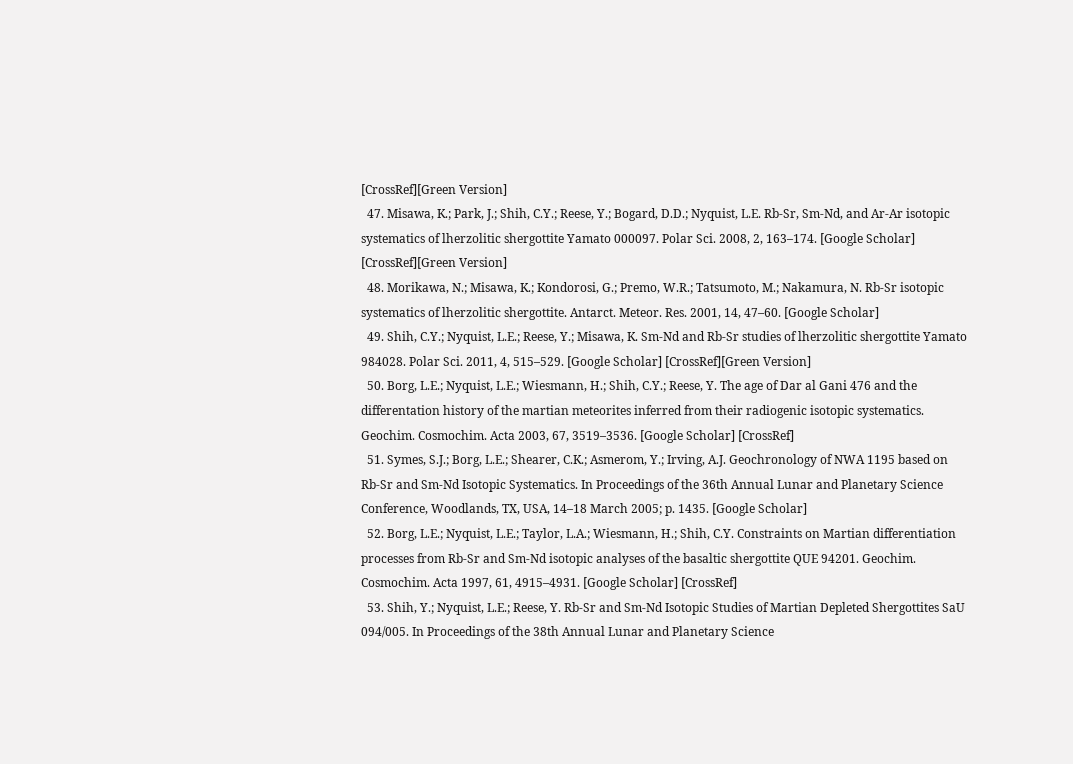[CrossRef][Green Version]
  47. Misawa, K.; Park, J.; Shih, C.Y.; Reese, Y.; Bogard, D.D.; Nyquist, L.E. Rb-Sr, Sm-Nd, and Ar-Ar isotopic systematics of lherzolitic shergottite Yamato 000097. Polar Sci. 2008, 2, 163–174. [Google Scholar] [CrossRef][Green Version]
  48. Morikawa, N.; Misawa, K.; Kondorosi, G.; Premo, W.R.; Tatsumoto, M.; Nakamura, N. Rb-Sr isotopic systematics of lherzolitic shergottite. Antarct. Meteor. Res. 2001, 14, 47–60. [Google Scholar]
  49. Shih, C.Y.; Nyquist, L.E.; Reese, Y.; Misawa, K. Sm-Nd and Rb-Sr studies of lherzolitic shergottite Yamato 984028. Polar Sci. 2011, 4, 515–529. [Google Scholar] [CrossRef][Green Version]
  50. Borg, L.E.; Nyquist, L.E.; Wiesmann, H.; Shih, C.Y.; Reese, Y. The age of Dar al Gani 476 and the differentation history of the martian meteorites inferred from their radiogenic isotopic systematics. Geochim. Cosmochim. Acta 2003, 67, 3519–3536. [Google Scholar] [CrossRef]
  51. Symes, S.J.; Borg, L.E.; Shearer, C.K.; Asmerom, Y.; Irving, A.J. Geochronology of NWA 1195 based on Rb-Sr and Sm-Nd Isotopic Systematics. In Proceedings of the 36th Annual Lunar and Planetary Science Conference, Woodlands, TX, USA, 14–18 March 2005; p. 1435. [Google Scholar]
  52. Borg, L.E.; Nyquist, L.E.; Taylor, L.A.; Wiesmann, H.; Shih, C.Y. Constraints on Martian differentiation processes from Rb-Sr and Sm-Nd isotopic analyses of the basaltic shergottite QUE 94201. Geochim. Cosmochim. Acta 1997, 61, 4915–4931. [Google Scholar] [CrossRef]
  53. Shih, Y.; Nyquist, L.E.; Reese, Y. Rb-Sr and Sm-Nd Isotopic Studies of Martian Depleted Shergottites SaU 094/005. In Proceedings of the 38th Annual Lunar and Planetary Science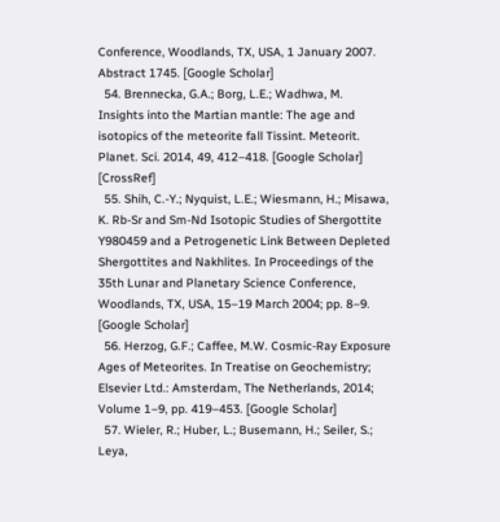Conference, Woodlands, TX, USA, 1 January 2007. Abstract 1745. [Google Scholar]
  54. Brennecka, G.A.; Borg, L.E.; Wadhwa, M. Insights into the Martian mantle: The age and isotopics of the meteorite fall Tissint. Meteorit. Planet. Sci. 2014, 49, 412–418. [Google Scholar] [CrossRef]
  55. Shih, C.-Y.; Nyquist, L.E.; Wiesmann, H.; Misawa, K. Rb-Sr and Sm-Nd Isotopic Studies of Shergottite Y980459 and a Petrogenetic Link Between Depleted Shergottites and Nakhlites. In Proceedings of the 35th Lunar and Planetary Science Conference, Woodlands, TX, USA, 15–19 March 2004; pp. 8–9. [Google Scholar]
  56. Herzog, G.F.; Caffee, M.W. Cosmic-Ray Exposure Ages of Meteorites. In Treatise on Geochemistry; Elsevier Ltd.: Amsterdam, The Netherlands, 2014; Volume 1–9, pp. 419–453. [Google Scholar]
  57. Wieler, R.; Huber, L.; Busemann, H.; Seiler, S.; Leya,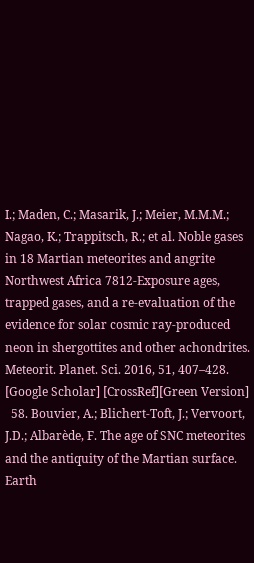I.; Maden, C.; Masarik, J.; Meier, M.M.M.; Nagao, K.; Trappitsch, R.; et al. Noble gases in 18 Martian meteorites and angrite Northwest Africa 7812-Exposure ages, trapped gases, and a re-evaluation of the evidence for solar cosmic ray-produced neon in shergottites and other achondrites. Meteorit. Planet. Sci. 2016, 51, 407–428. [Google Scholar] [CrossRef][Green Version]
  58. Bouvier, A.; Blichert-Toft, J.; Vervoort, J.D.; Albarède, F. The age of SNC meteorites and the antiquity of the Martian surface. Earth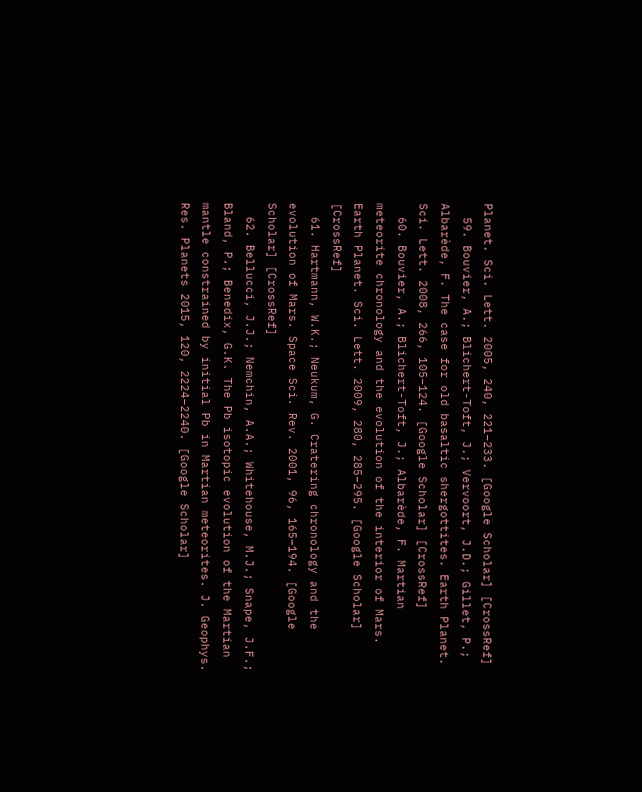Planet. Sci. Lett. 2005, 240, 221–233. [Google Scholar] [CrossRef]
  59. Bouvier, A.; Blichert-Toft, J.; Vervoort, J.D.; Gillet, P.; Albarède, F. The case for old basaltic shergottites. Earth Planet. Sci. Lett. 2008, 266, 105–124. [Google Scholar] [CrossRef]
  60. Bouvier, A.; Blichert-Toft, J.; Albarède, F. Martian meteorite chronology and the evolution of the interior of Mars. Earth Planet. Sci. Lett. 2009, 280, 285–295. [Google Scholar] [CrossRef]
  61. Hartmann, W.K.; Neukum, G. Cratering chronology and the evolution of Mars. Space Sci. Rev. 2001, 96, 165–194. [Google Scholar] [CrossRef]
  62. Bellucci, J.J.; Nemchin, A.A.; Whitehouse, M.J.; Snape, J.F.; Bland, P.; Benedix, G.K. The Pb isotopic evolution of the Martian mantle constrained by initial Pb in Martian meteorites. J. Geophys. Res. Planets 2015, 120, 2224–2240. [Google Scholar]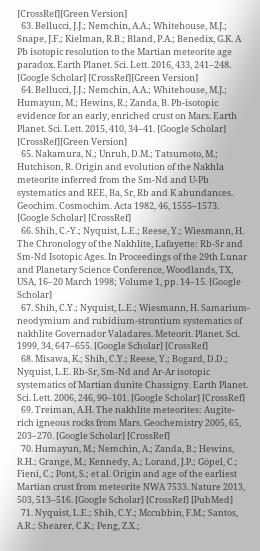[CrossRef][Green Version]
  63. Bellucci, J.J.; Nemchin, A.A.; Whitehouse, M.J.; Snape, J.F.; Kielman, R.B.; Bland, P.A.; Benedix, G.K. A Pb isotopic resolution to the Martian meteorite age paradox. Earth Planet. Sci. Lett. 2016, 433, 241–248. [Google Scholar] [CrossRef][Green Version]
  64. Bellucci, J.J.; Nemchin, A.A.; Whitehouse, M.J.; Humayun, M.; Hewins, R.; Zanda, B. Pb-isotopic evidence for an early, enriched crust on Mars. Earth Planet. Sci. Lett. 2015, 410, 34–41. [Google Scholar] [CrossRef][Green Version]
  65. Nakamura, N.; Unruh, D.M.; Tatsumoto, M.; Hutchison, R. Origin and evolution of the Nakhla meteorite inferred from the Sm-Nd and U-Pb systematics and REE, Ba, Sr, Rb and K abundances. Geochim. Cosmochim. Acta 1982, 46, 1555–1573. [Google Scholar] [CrossRef]
  66. Shih, C.-Y.; Nyquist, L.E.; Reese, Y.; Wiesmann, H. The Chronology of the Nakhlite, Lafayette: Rb-Sr and Sm-Nd Isotopic Ages. In Proceedings of the 29th Lunar and Planetary Science Conference, Woodlands, TX, USA, 16–20 March 1998; Volume 1, pp. 14–15. [Google Scholar]
  67. Shih, C.Y.; Nyquist, L.E.; Wiesmann, H. Samarium-neodymium and rubidium-strontium systematics of nakhlite Governador Valadares. Meteorit. Planet. Sci. 1999, 34, 647–655. [Google Scholar] [CrossRef]
  68. Misawa, K.; Shih, C.Y.; Reese, Y.; Bogard, D.D.; Nyquist, L.E. Rb-Sr, Sm-Nd and Ar-Ar isotopic systematics of Martian dunite Chassigny. Earth Planet. Sci. Lett. 2006, 246, 90–101. [Google Scholar] [CrossRef]
  69. Treiman, A.H. The nakhlite meteorites: Augite-rich igneous rocks from Mars. Geochemistry 2005, 65, 203–270. [Google Scholar] [CrossRef]
  70. Humayun, M.; Nemchin, A.; Zanda, B.; Hewins, R.H.; Grange, M.; Kennedy, A.; Lorand, J.P.; Göpel, C.; Fieni, C.; Pont, S.; et al. Origin and age of the earliest Martian crust from meteorite NWA 7533. Nature 2013, 503, 513–516. [Google Scholar] [CrossRef] [PubMed]
  71. Nyquist, L.E.; Shih, C.Y.; Mccubbin, F.M.; Santos, A.R.; Shearer, C.K.; Peng, Z.X.;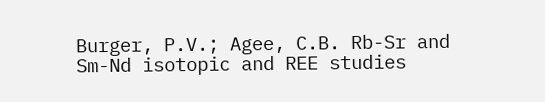Burger, P.V.; Agee, C.B. Rb-Sr and Sm-Nd isotopic and REE studies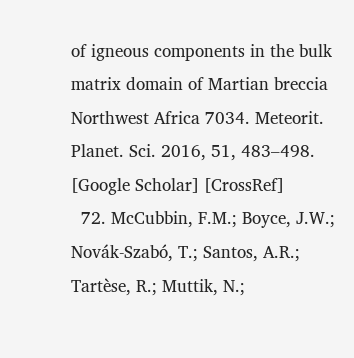of igneous components in the bulk matrix domain of Martian breccia Northwest Africa 7034. Meteorit. Planet. Sci. 2016, 51, 483–498. [Google Scholar] [CrossRef]
  72. McCubbin, F.M.; Boyce, J.W.; Novák-Szabó, T.; Santos, A.R.; Tartèse, R.; Muttik, N.;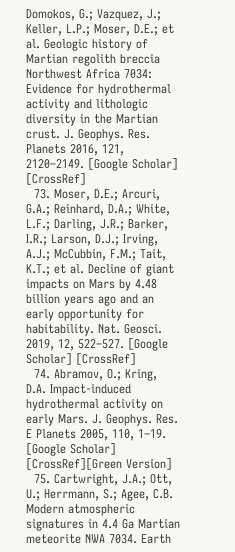Domokos, G.; Vazquez, J.; Keller, L.P.; Moser, D.E.; et al. Geologic history of Martian regolith breccia Northwest Africa 7034: Evidence for hydrothermal activity and lithologic diversity in the Martian crust. J. Geophys. Res. Planets 2016, 121, 2120–2149. [Google Scholar] [CrossRef]
  73. Moser, D.E.; Arcuri, G.A.; Reinhard, D.A.; White, L.F.; Darling, J.R.; Barker, I.R.; Larson, D.J.; Irving, A.J.; McCubbin, F.M.; Tait, K.T.; et al. Decline of giant impacts on Mars by 4.48 billion years ago and an early opportunity for habitability. Nat. Geosci. 2019, 12, 522–527. [Google Scholar] [CrossRef]
  74. Abramov, O.; Kring, D.A. Impact-induced hydrothermal activity on early Mars. J. Geophys. Res. E Planets 2005, 110, 1–19. [Google Scholar] [CrossRef][Green Version]
  75. Cartwright, J.A.; Ott, U.; Herrmann, S.; Agee, C.B. Modern atmospheric signatures in 4.4 Ga Martian meteorite NWA 7034. Earth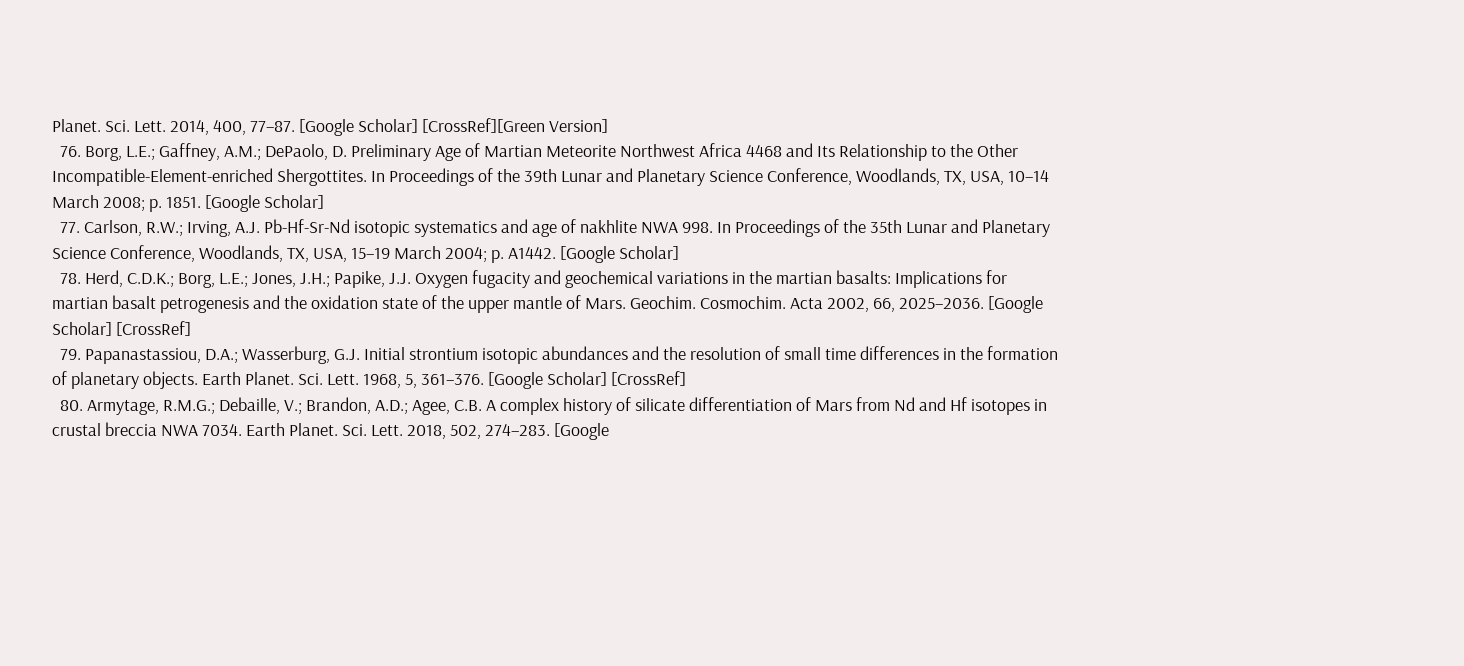Planet. Sci. Lett. 2014, 400, 77–87. [Google Scholar] [CrossRef][Green Version]
  76. Borg, L.E.; Gaffney, A.M.; DePaolo, D. Preliminary Age of Martian Meteorite Northwest Africa 4468 and Its Relationship to the Other Incompatible-Element-enriched Shergottites. In Proceedings of the 39th Lunar and Planetary Science Conference, Woodlands, TX, USA, 10–14 March 2008; p. 1851. [Google Scholar]
  77. Carlson, R.W.; Irving, A.J. Pb-Hf-Sr-Nd isotopic systematics and age of nakhlite NWA 998. In Proceedings of the 35th Lunar and Planetary Science Conference, Woodlands, TX, USA, 15–19 March 2004; p. A1442. [Google Scholar]
  78. Herd, C.D.K.; Borg, L.E.; Jones, J.H.; Papike, J.J. Oxygen fugacity and geochemical variations in the martian basalts: Implications for martian basalt petrogenesis and the oxidation state of the upper mantle of Mars. Geochim. Cosmochim. Acta 2002, 66, 2025–2036. [Google Scholar] [CrossRef]
  79. Papanastassiou, D.A.; Wasserburg, G.J. Initial strontium isotopic abundances and the resolution of small time differences in the formation of planetary objects. Earth Planet. Sci. Lett. 1968, 5, 361–376. [Google Scholar] [CrossRef]
  80. Armytage, R.M.G.; Debaille, V.; Brandon, A.D.; Agee, C.B. A complex history of silicate differentiation of Mars from Nd and Hf isotopes in crustal breccia NWA 7034. Earth Planet. Sci. Lett. 2018, 502, 274–283. [Google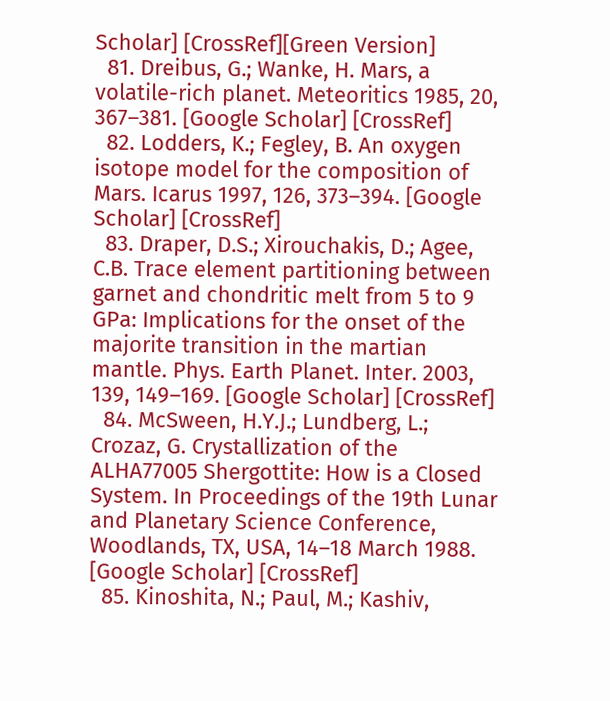Scholar] [CrossRef][Green Version]
  81. Dreibus, G.; Wanke, H. Mars, a volatile-rich planet. Meteoritics 1985, 20, 367–381. [Google Scholar] [CrossRef]
  82. Lodders, K.; Fegley, B. An oxygen isotope model for the composition of Mars. Icarus 1997, 126, 373–394. [Google Scholar] [CrossRef]
  83. Draper, D.S.; Xirouchakis, D.; Agee, C.B. Trace element partitioning between garnet and chondritic melt from 5 to 9 GPa: Implications for the onset of the majorite transition in the martian mantle. Phys. Earth Planet. Inter. 2003, 139, 149–169. [Google Scholar] [CrossRef]
  84. McSween, H.Y.J.; Lundberg, L.; Crozaz, G. Crystallization of the ALHA77005 Shergottite: How is a Closed System. In Proceedings of the 19th Lunar and Planetary Science Conference, Woodlands, TX, USA, 14–18 March 1988. [Google Scholar] [CrossRef]
  85. Kinoshita, N.; Paul, M.; Kashiv,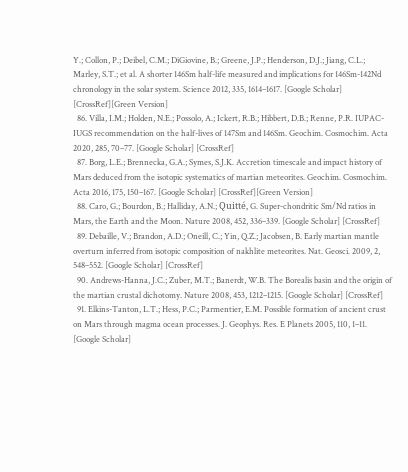Y.; Collon, P.; Deibel, C.M.; DiGiovine, B.; Greene, J.P.; Henderson, D.J.; Jiang, C.L.; Marley, S.T.; et al. A shorter 146Sm half-life measured and implications for 146Sm-142Nd chronology in the solar system. Science 2012, 335, 1614–1617. [Google Scholar] [CrossRef][Green Version]
  86. Villa, I.M.; Holden, N.E.; Possolo, A.; Ickert, R.B.; Hibbert, D.B.; Renne, P.R. IUPAC-IUGS recommendation on the half-lives of 147Sm and 146Sm. Geochim. Cosmochim. Acta 2020, 285, 70–77. [Google Scholar] [CrossRef]
  87. Borg, L.E.; Brennecka, G.A.; Symes, S.J.K. Accretion timescale and impact history of Mars deduced from the isotopic systematics of martian meteorites. Geochim. Cosmochim. Acta 2016, 175, 150–167. [Google Scholar] [CrossRef][Green Version]
  88. Caro, G.; Bourdon, B.; Halliday, A.N.; Quitté, G. Super-chondritic Sm/Nd ratios in Mars, the Earth and the Moon. Nature 2008, 452, 336–339. [Google Scholar] [CrossRef]
  89. Debaille, V.; Brandon, A.D.; Oneill, C.; Yin, Q.Z.; Jacobsen, B. Early martian mantle overturn inferred from isotopic composition of nakhlite meteorites. Nat. Geosci. 2009, 2, 548–552. [Google Scholar] [CrossRef]
  90. Andrews-Hanna, J.C.; Zuber, M.T.; Banerdt, W.B. The Borealis basin and the origin of the martian crustal dichotomy. Nature 2008, 453, 1212–1215. [Google Scholar] [CrossRef]
  91. Elkins-Tanton, L.T.; Hess, P.C.; Parmentier, E.M. Possible formation of ancient crust on Mars through magma ocean processes. J. Geophys. Res. E Planets 2005, 110, 1–11. [Google Scholar]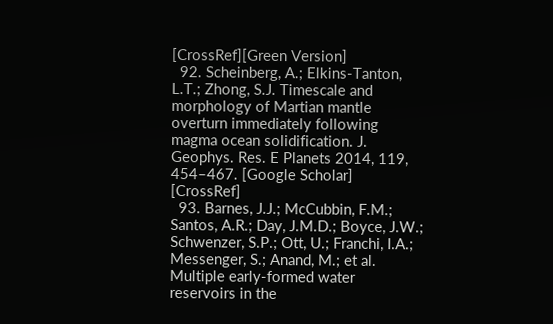[CrossRef][Green Version]
  92. Scheinberg, A.; Elkins-Tanton, L.T.; Zhong, S.J. Timescale and morphology of Martian mantle overturn immediately following magma ocean solidification. J. Geophys. Res. E Planets 2014, 119, 454–467. [Google Scholar] [CrossRef]
  93. Barnes, J.J.; McCubbin, F.M.; Santos, A.R.; Day, J.M.D.; Boyce, J.W.; Schwenzer, S.P.; Ott, U.; Franchi, I.A.; Messenger, S.; Anand, M.; et al. Multiple early-formed water reservoirs in the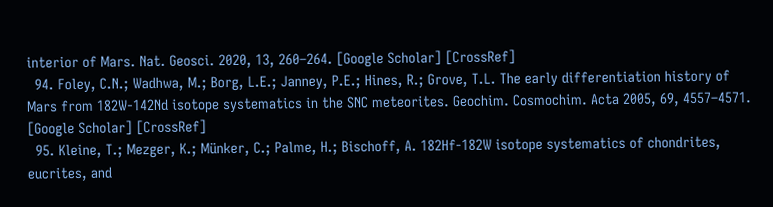interior of Mars. Nat. Geosci. 2020, 13, 260–264. [Google Scholar] [CrossRef]
  94. Foley, C.N.; Wadhwa, M.; Borg, L.E.; Janney, P.E.; Hines, R.; Grove, T.L. The early differentiation history of Mars from 182W-142Nd isotope systematics in the SNC meteorites. Geochim. Cosmochim. Acta 2005, 69, 4557–4571. [Google Scholar] [CrossRef]
  95. Kleine, T.; Mezger, K.; Münker, C.; Palme, H.; Bischoff, A. 182Hf-182W isotope systematics of chondrites, eucrites, and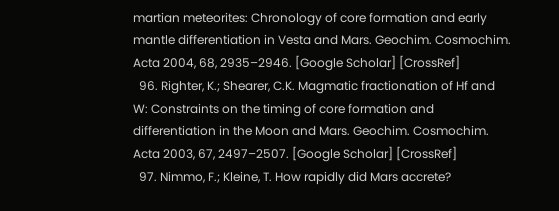martian meteorites: Chronology of core formation and early mantle differentiation in Vesta and Mars. Geochim. Cosmochim. Acta 2004, 68, 2935–2946. [Google Scholar] [CrossRef]
  96. Righter, K.; Shearer, C.K. Magmatic fractionation of Hf and W: Constraints on the timing of core formation and differentiation in the Moon and Mars. Geochim. Cosmochim. Acta 2003, 67, 2497–2507. [Google Scholar] [CrossRef]
  97. Nimmo, F.; Kleine, T. How rapidly did Mars accrete?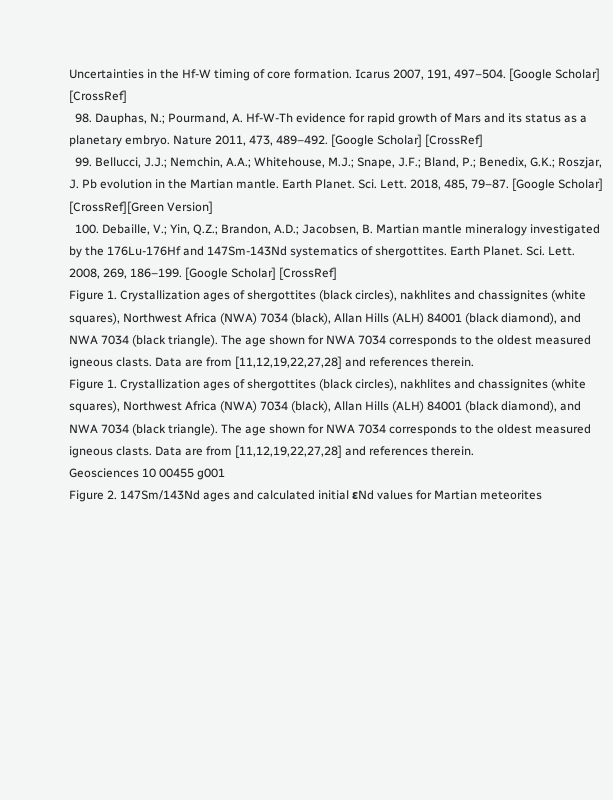Uncertainties in the Hf-W timing of core formation. Icarus 2007, 191, 497–504. [Google Scholar] [CrossRef]
  98. Dauphas, N.; Pourmand, A. Hf-W-Th evidence for rapid growth of Mars and its status as a planetary embryo. Nature 2011, 473, 489–492. [Google Scholar] [CrossRef]
  99. Bellucci, J.J.; Nemchin, A.A.; Whitehouse, M.J.; Snape, J.F.; Bland, P.; Benedix, G.K.; Roszjar, J. Pb evolution in the Martian mantle. Earth Planet. Sci. Lett. 2018, 485, 79–87. [Google Scholar] [CrossRef][Green Version]
  100. Debaille, V.; Yin, Q.Z.; Brandon, A.D.; Jacobsen, B. Martian mantle mineralogy investigated by the 176Lu-176Hf and 147Sm-143Nd systematics of shergottites. Earth Planet. Sci. Lett. 2008, 269, 186–199. [Google Scholar] [CrossRef]
Figure 1. Crystallization ages of shergottites (black circles), nakhlites and chassignites (white squares), Northwest Africa (NWA) 7034 (black), Allan Hills (ALH) 84001 (black diamond), and NWA 7034 (black triangle). The age shown for NWA 7034 corresponds to the oldest measured igneous clasts. Data are from [11,12,19,22,27,28] and references therein.
Figure 1. Crystallization ages of shergottites (black circles), nakhlites and chassignites (white squares), Northwest Africa (NWA) 7034 (black), Allan Hills (ALH) 84001 (black diamond), and NWA 7034 (black triangle). The age shown for NWA 7034 corresponds to the oldest measured igneous clasts. Data are from [11,12,19,22,27,28] and references therein.
Geosciences 10 00455 g001
Figure 2. 147Sm/143Nd ages and calculated initial εNd values for Martian meteorites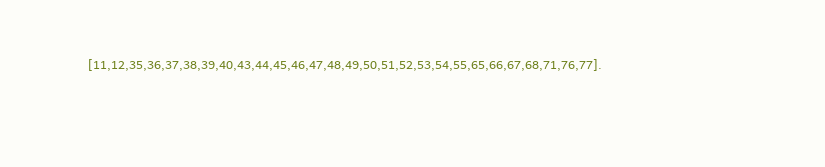[11,12,35,36,37,38,39,40,43,44,45,46,47,48,49,50,51,52,53,54,55,65,66,67,68,71,76,77].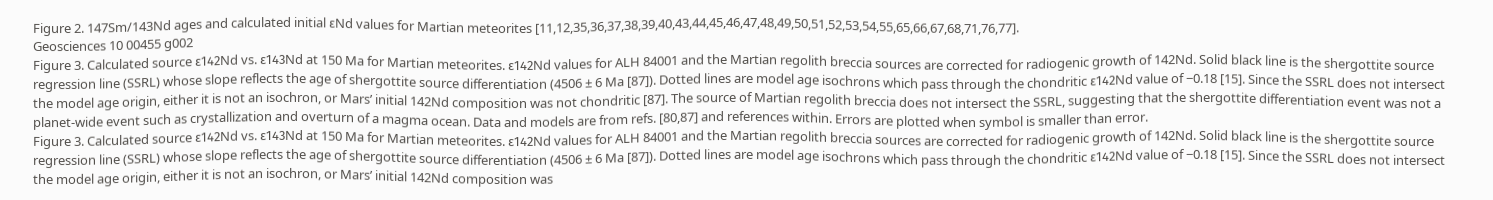Figure 2. 147Sm/143Nd ages and calculated initial εNd values for Martian meteorites [11,12,35,36,37,38,39,40,43,44,45,46,47,48,49,50,51,52,53,54,55,65,66,67,68,71,76,77].
Geosciences 10 00455 g002
Figure 3. Calculated source ε142Nd vs. ε143Nd at 150 Ma for Martian meteorites. ε142Nd values for ALH 84001 and the Martian regolith breccia sources are corrected for radiogenic growth of 142Nd. Solid black line is the shergottite source regression line (SSRL) whose slope reflects the age of shergottite source differentiation (4506 ± 6 Ma [87]). Dotted lines are model age isochrons which pass through the chondritic ε142Nd value of −0.18 [15]. Since the SSRL does not intersect the model age origin, either it is not an isochron, or Mars’ initial 142Nd composition was not chondritic [87]. The source of Martian regolith breccia does not intersect the SSRL, suggesting that the shergottite differentiation event was not a planet-wide event such as crystallization and overturn of a magma ocean. Data and models are from refs. [80,87] and references within. Errors are plotted when symbol is smaller than error.
Figure 3. Calculated source ε142Nd vs. ε143Nd at 150 Ma for Martian meteorites. ε142Nd values for ALH 84001 and the Martian regolith breccia sources are corrected for radiogenic growth of 142Nd. Solid black line is the shergottite source regression line (SSRL) whose slope reflects the age of shergottite source differentiation (4506 ± 6 Ma [87]). Dotted lines are model age isochrons which pass through the chondritic ε142Nd value of −0.18 [15]. Since the SSRL does not intersect the model age origin, either it is not an isochron, or Mars’ initial 142Nd composition was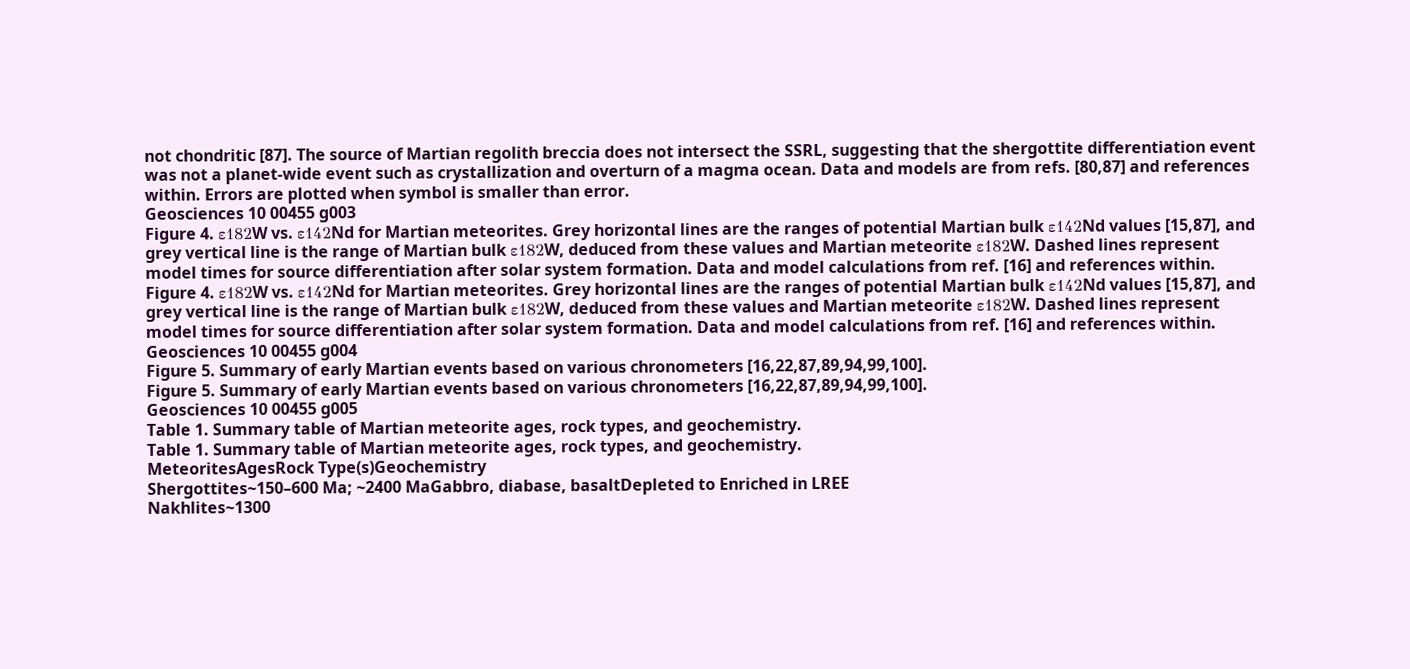not chondritic [87]. The source of Martian regolith breccia does not intersect the SSRL, suggesting that the shergottite differentiation event was not a planet-wide event such as crystallization and overturn of a magma ocean. Data and models are from refs. [80,87] and references within. Errors are plotted when symbol is smaller than error.
Geosciences 10 00455 g003
Figure 4. ε182W vs. ε142Nd for Martian meteorites. Grey horizontal lines are the ranges of potential Martian bulk ε142Nd values [15,87], and grey vertical line is the range of Martian bulk ε182W, deduced from these values and Martian meteorite ε182W. Dashed lines represent model times for source differentiation after solar system formation. Data and model calculations from ref. [16] and references within.
Figure 4. ε182W vs. ε142Nd for Martian meteorites. Grey horizontal lines are the ranges of potential Martian bulk ε142Nd values [15,87], and grey vertical line is the range of Martian bulk ε182W, deduced from these values and Martian meteorite ε182W. Dashed lines represent model times for source differentiation after solar system formation. Data and model calculations from ref. [16] and references within.
Geosciences 10 00455 g004
Figure 5. Summary of early Martian events based on various chronometers [16,22,87,89,94,99,100].
Figure 5. Summary of early Martian events based on various chronometers [16,22,87,89,94,99,100].
Geosciences 10 00455 g005
Table 1. Summary table of Martian meteorite ages, rock types, and geochemistry.
Table 1. Summary table of Martian meteorite ages, rock types, and geochemistry.
MeteoritesAgesRock Type(s)Geochemistry
Shergottites~150–600 Ma; ~2400 MaGabbro, diabase, basaltDepleted to Enriched in LREE
Nakhlites~1300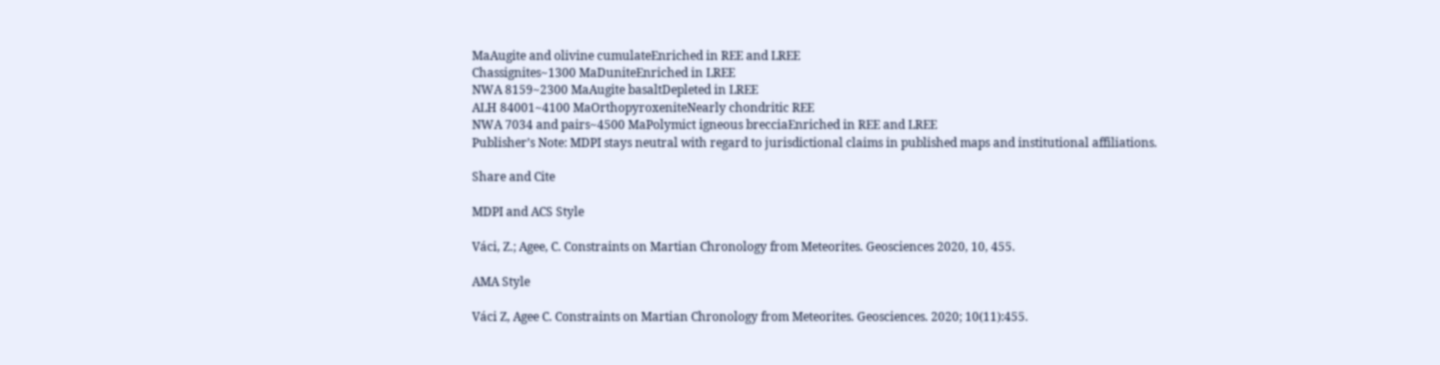MaAugite and olivine cumulateEnriched in REE and LREE
Chassignites~1300 MaDuniteEnriched in LREE
NWA 8159~2300 MaAugite basaltDepleted in LREE
ALH 84001~4100 MaOrthopyroxeniteNearly chondritic REE
NWA 7034 and pairs~4500 MaPolymict igneous brecciaEnriched in REE and LREE
Publisher’s Note: MDPI stays neutral with regard to jurisdictional claims in published maps and institutional affiliations.

Share and Cite

MDPI and ACS Style

Váci, Z.; Agee, C. Constraints on Martian Chronology from Meteorites. Geosciences 2020, 10, 455.

AMA Style

Váci Z, Agee C. Constraints on Martian Chronology from Meteorites. Geosciences. 2020; 10(11):455.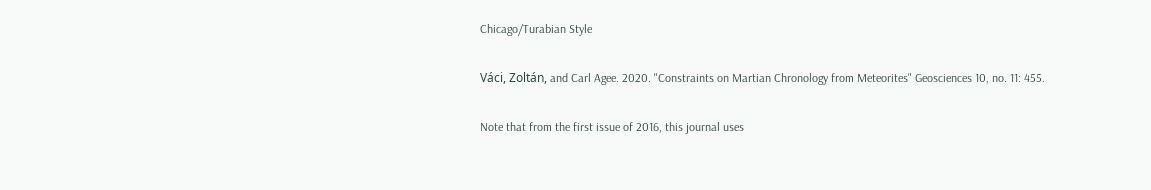Chicago/Turabian Style

Váci, Zoltán, and Carl Agee. 2020. "Constraints on Martian Chronology from Meteorites" Geosciences 10, no. 11: 455.

Note that from the first issue of 2016, this journal uses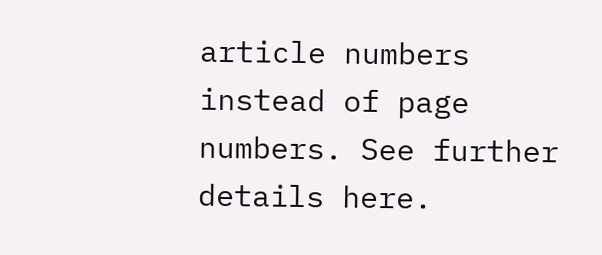article numbers instead of page numbers. See further details here.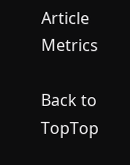Article Metrics

Back to TopTop